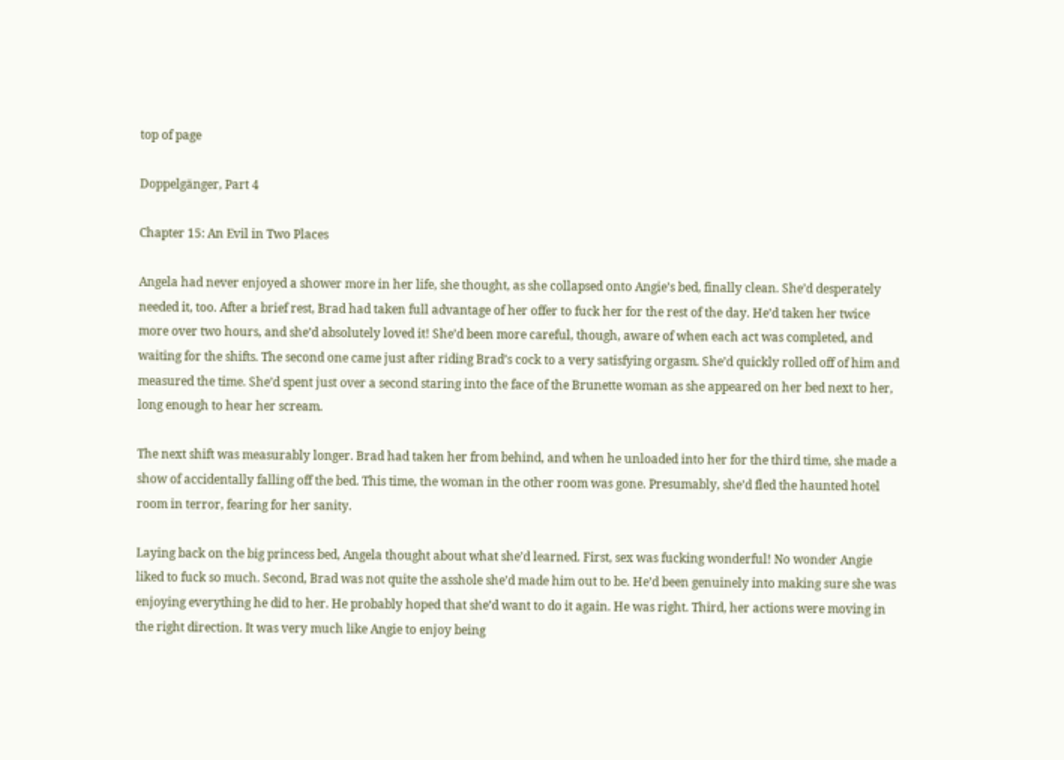top of page

Doppelgänger, Part 4

Chapter 15: An Evil in Two Places

Angela had never enjoyed a shower more in her life, she thought, as she collapsed onto Angie’s bed, finally clean. She’d desperately needed it, too. After a brief rest, Brad had taken full advantage of her offer to fuck her for the rest of the day. He’d taken her twice more over two hours, and she’d absolutely loved it! She’d been more careful, though, aware of when each act was completed, and waiting for the shifts. The second one came just after riding Brad’s cock to a very satisfying orgasm. She’d quickly rolled off of him and measured the time. She’d spent just over a second staring into the face of the Brunette woman as she appeared on her bed next to her, long enough to hear her scream.

The next shift was measurably longer. Brad had taken her from behind, and when he unloaded into her for the third time, she made a show of accidentally falling off the bed. This time, the woman in the other room was gone. Presumably, she’d fled the haunted hotel room in terror, fearing for her sanity.

Laying back on the big princess bed, Angela thought about what she’d learned. First, sex was fucking wonderful! No wonder Angie liked to fuck so much. Second, Brad was not quite the asshole she’d made him out to be. He’d been genuinely into making sure she was enjoying everything he did to her. He probably hoped that she’d want to do it again. He was right. Third, her actions were moving in the right direction. It was very much like Angie to enjoy being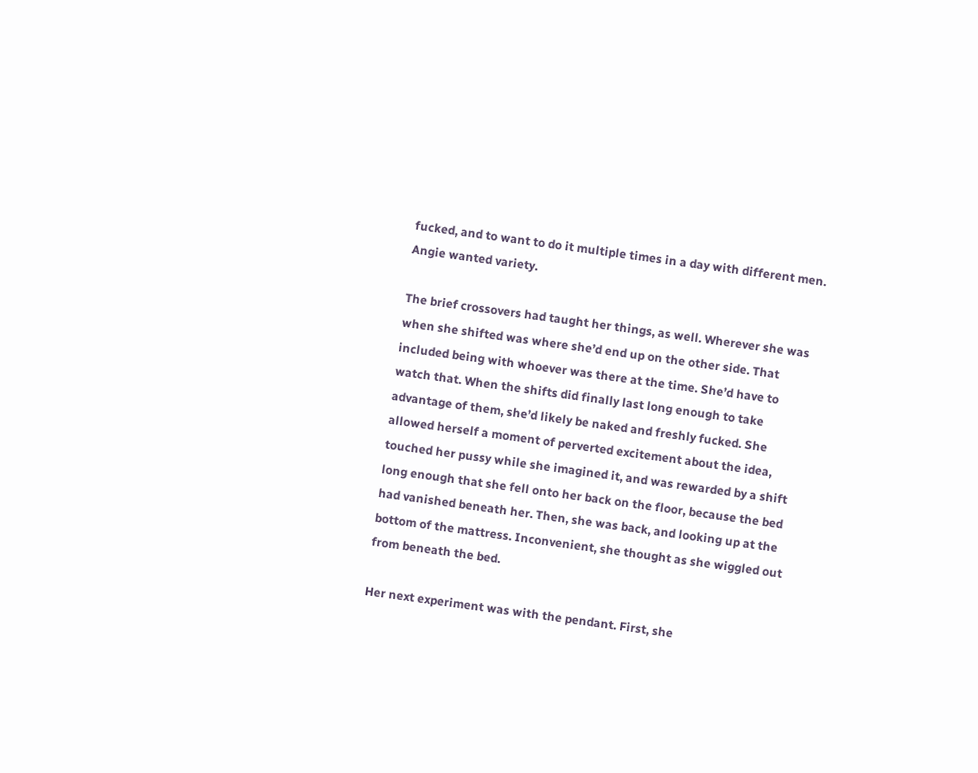fucked, and to want to do it multiple times in a day with different men. Angie wanted variety.

The brief crossovers had taught her things, as well. Wherever she was when she shifted was where she’d end up on the other side. That included being with whoever was there at the time. She’d have to watch that. When the shifts did finally last long enough to take advantage of them, she’d likely be naked and freshly fucked. She allowed herself a moment of perverted excitement about the idea, touched her pussy while she imagined it, and was rewarded by a shift long enough that she fell onto her back on the floor, because the bed had vanished beneath her. Then, she was back, and looking up at the bottom of the mattress. Inconvenient, she thought as she wiggled out from beneath the bed.

Her next experiment was with the pendant. First, she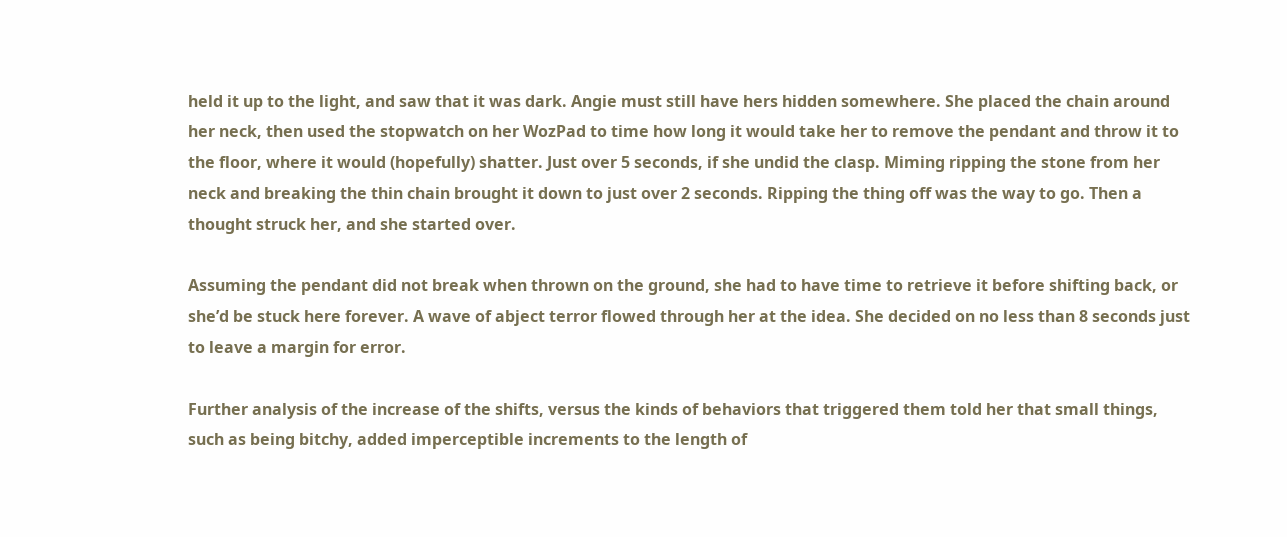held it up to the light, and saw that it was dark. Angie must still have hers hidden somewhere. She placed the chain around her neck, then used the stopwatch on her WozPad to time how long it would take her to remove the pendant and throw it to the floor, where it would (hopefully) shatter. Just over 5 seconds, if she undid the clasp. Miming ripping the stone from her neck and breaking the thin chain brought it down to just over 2 seconds. Ripping the thing off was the way to go. Then a thought struck her, and she started over.

Assuming the pendant did not break when thrown on the ground, she had to have time to retrieve it before shifting back, or she’d be stuck here forever. A wave of abject terror flowed through her at the idea. She decided on no less than 8 seconds just to leave a margin for error.

Further analysis of the increase of the shifts, versus the kinds of behaviors that triggered them told her that small things, such as being bitchy, added imperceptible increments to the length of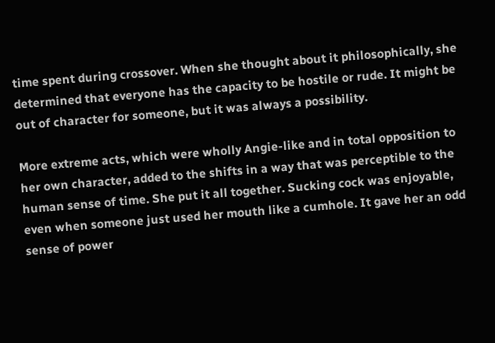time spent during crossover. When she thought about it philosophically, she determined that everyone has the capacity to be hostile or rude. It might be out of character for someone, but it was always a possibility.

More extreme acts, which were wholly Angie-like and in total opposition to her own character, added to the shifts in a way that was perceptible to the human sense of time. She put it all together. Sucking cock was enjoyable, even when someone just used her mouth like a cumhole. It gave her an odd sense of power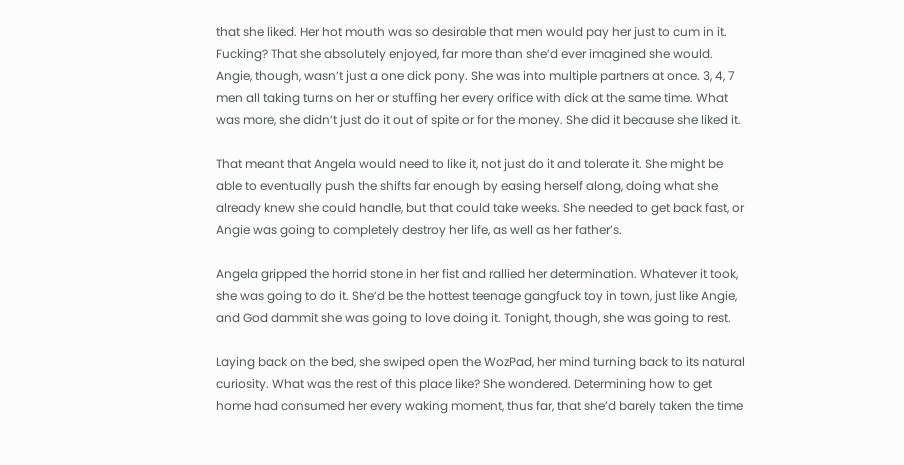that she liked. Her hot mouth was so desirable that men would pay her just to cum in it. Fucking? That she absolutely enjoyed, far more than she’d ever imagined she would. Angie, though, wasn’t just a one dick pony. She was into multiple partners at once. 3, 4, 7 men all taking turns on her or stuffing her every orifice with dick at the same time. What was more, she didn’t just do it out of spite or for the money. She did it because she liked it.

That meant that Angela would need to like it, not just do it and tolerate it. She might be able to eventually push the shifts far enough by easing herself along, doing what she already knew she could handle, but that could take weeks. She needed to get back fast, or Angie was going to completely destroy her life, as well as her father’s.

Angela gripped the horrid stone in her fist and rallied her determination. Whatever it took, she was going to do it. She’d be the hottest teenage gangfuck toy in town, just like Angie, and God dammit she was going to love doing it. Tonight, though, she was going to rest.

Laying back on the bed, she swiped open the WozPad, her mind turning back to its natural curiosity. What was the rest of this place like? She wondered. Determining how to get home had consumed her every waking moment, thus far, that she’d barely taken the time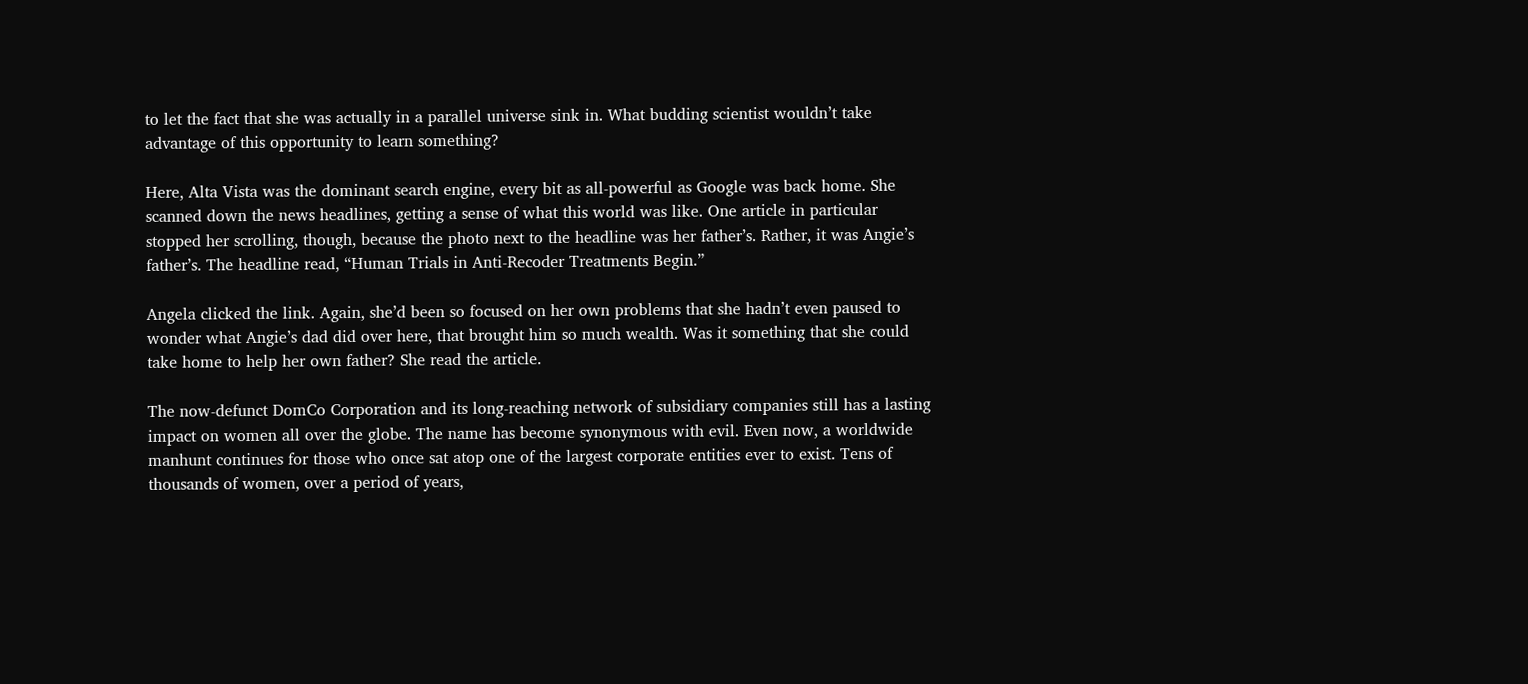to let the fact that she was actually in a parallel universe sink in. What budding scientist wouldn’t take advantage of this opportunity to learn something?

Here, Alta Vista was the dominant search engine, every bit as all-powerful as Google was back home. She scanned down the news headlines, getting a sense of what this world was like. One article in particular stopped her scrolling, though, because the photo next to the headline was her father’s. Rather, it was Angie’s father’s. The headline read, “Human Trials in Anti-Recoder Treatments Begin.”

Angela clicked the link. Again, she’d been so focused on her own problems that she hadn’t even paused to wonder what Angie’s dad did over here, that brought him so much wealth. Was it something that she could take home to help her own father? She read the article.

The now-defunct DomCo Corporation and its long-reaching network of subsidiary companies still has a lasting impact on women all over the globe. The name has become synonymous with evil. Even now, a worldwide manhunt continues for those who once sat atop one of the largest corporate entities ever to exist. Tens of thousands of women, over a period of years,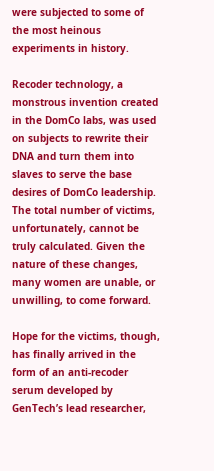were subjected to some of the most heinous experiments in history.

Recoder technology, a monstrous invention created in the DomCo labs, was used on subjects to rewrite their DNA and turn them into slaves to serve the base desires of DomCo leadership. The total number of victims, unfortunately, cannot be truly calculated. Given the nature of these changes, many women are unable, or unwilling, to come forward.

Hope for the victims, though, has finally arrived in the form of an anti-recoder serum developed by GenTech’s lead researcher,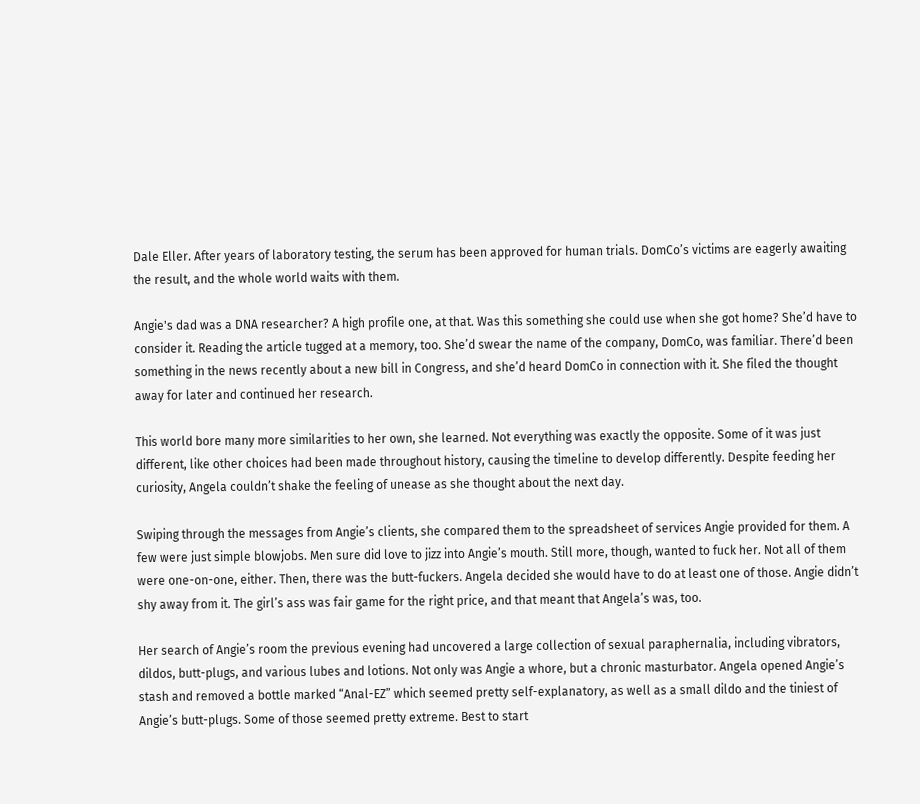Dale Eller. After years of laboratory testing, the serum has been approved for human trials. DomCo’s victims are eagerly awaiting the result, and the whole world waits with them.

Angie's dad was a DNA researcher? A high profile one, at that. Was this something she could use when she got home? She’d have to consider it. Reading the article tugged at a memory, too. She’d swear the name of the company, DomCo, was familiar. There’d been something in the news recently about a new bill in Congress, and she’d heard DomCo in connection with it. She filed the thought away for later and continued her research.

This world bore many more similarities to her own, she learned. Not everything was exactly the opposite. Some of it was just different, like other choices had been made throughout history, causing the timeline to develop differently. Despite feeding her curiosity, Angela couldn’t shake the feeling of unease as she thought about the next day.

Swiping through the messages from Angie’s clients, she compared them to the spreadsheet of services Angie provided for them. A few were just simple blowjobs. Men sure did love to jizz into Angie’s mouth. Still more, though, wanted to fuck her. Not all of them were one-on-one, either. Then, there was the butt-fuckers. Angela decided she would have to do at least one of those. Angie didn’t shy away from it. The girl’s ass was fair game for the right price, and that meant that Angela’s was, too.

Her search of Angie’s room the previous evening had uncovered a large collection of sexual paraphernalia, including vibrators, dildos, butt-plugs, and various lubes and lotions. Not only was Angie a whore, but a chronic masturbator. Angela opened Angie’s stash and removed a bottle marked “Anal-EZ” which seemed pretty self-explanatory, as well as a small dildo and the tiniest of Angie’s butt-plugs. Some of those seemed pretty extreme. Best to start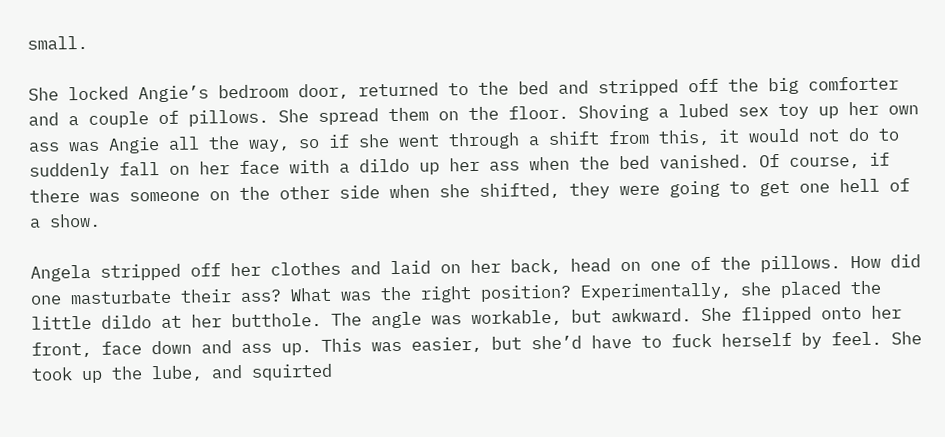small.

She locked Angie’s bedroom door, returned to the bed and stripped off the big comforter and a couple of pillows. She spread them on the floor. Shoving a lubed sex toy up her own ass was Angie all the way, so if she went through a shift from this, it would not do to suddenly fall on her face with a dildo up her ass when the bed vanished. Of course, if there was someone on the other side when she shifted, they were going to get one hell of a show.

Angela stripped off her clothes and laid on her back, head on one of the pillows. How did one masturbate their ass? What was the right position? Experimentally, she placed the little dildo at her butthole. The angle was workable, but awkward. She flipped onto her front, face down and ass up. This was easier, but she’d have to fuck herself by feel. She took up the lube, and squirted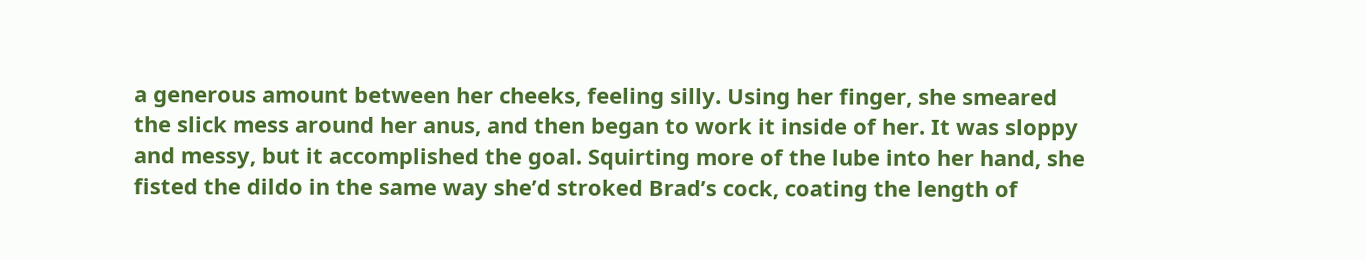a generous amount between her cheeks, feeling silly. Using her finger, she smeared the slick mess around her anus, and then began to work it inside of her. It was sloppy and messy, but it accomplished the goal. Squirting more of the lube into her hand, she fisted the dildo in the same way she’d stroked Brad’s cock, coating the length of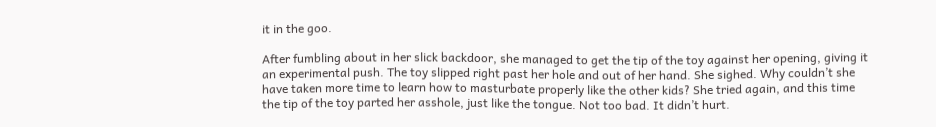it in the goo.

After fumbling about in her slick backdoor, she managed to get the tip of the toy against her opening, giving it an experimental push. The toy slipped right past her hole and out of her hand. She sighed. Why couldn’t she have taken more time to learn how to masturbate properly like the other kids? She tried again, and this time the tip of the toy parted her asshole, just like the tongue. Not too bad. It didn’t hurt.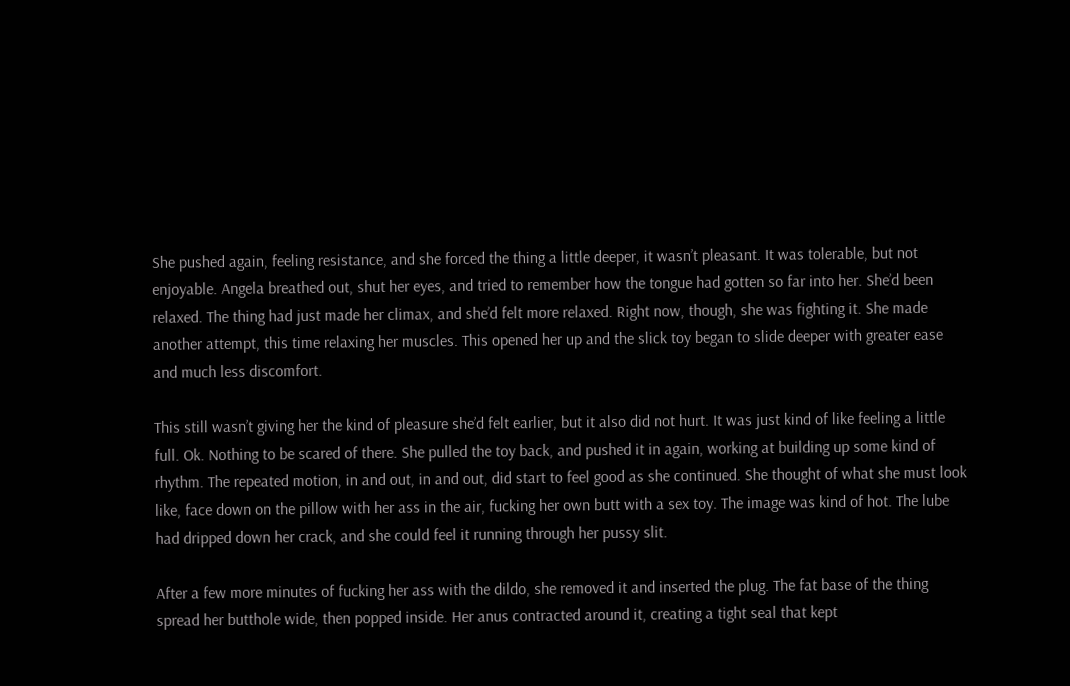She pushed again, feeling resistance, and she forced the thing a little deeper, it wasn’t pleasant. It was tolerable, but not enjoyable. Angela breathed out, shut her eyes, and tried to remember how the tongue had gotten so far into her. She’d been relaxed. The thing had just made her climax, and she’d felt more relaxed. Right now, though, she was fighting it. She made another attempt, this time relaxing her muscles. This opened her up and the slick toy began to slide deeper with greater ease and much less discomfort.

This still wasn’t giving her the kind of pleasure she’d felt earlier, but it also did not hurt. It was just kind of like feeling a little full. Ok. Nothing to be scared of there. She pulled the toy back, and pushed it in again, working at building up some kind of rhythm. The repeated motion, in and out, in and out, did start to feel good as she continued. She thought of what she must look like, face down on the pillow with her ass in the air, fucking her own butt with a sex toy. The image was kind of hot. The lube had dripped down her crack, and she could feel it running through her pussy slit.

After a few more minutes of fucking her ass with the dildo, she removed it and inserted the plug. The fat base of the thing spread her butthole wide, then popped inside. Her anus contracted around it, creating a tight seal that kept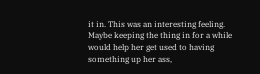it in. This was an interesting feeling. Maybe keeping the thing in for a while would help her get used to having something up her ass,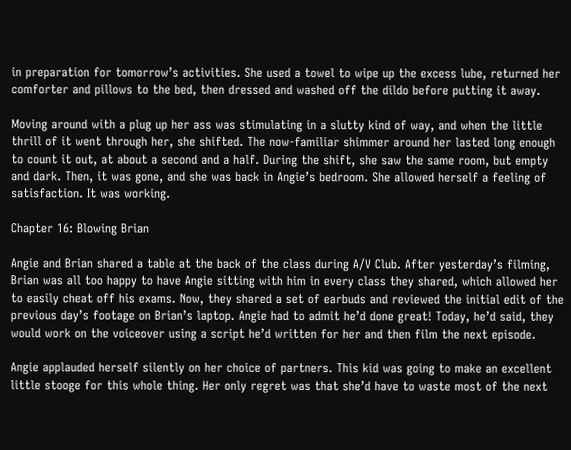in preparation for tomorrow’s activities. She used a towel to wipe up the excess lube, returned her comforter and pillows to the bed, then dressed and washed off the dildo before putting it away.

Moving around with a plug up her ass was stimulating in a slutty kind of way, and when the little thrill of it went through her, she shifted. The now-familiar shimmer around her lasted long enough to count it out, at about a second and a half. During the shift, she saw the same room, but empty and dark. Then, it was gone, and she was back in Angie’s bedroom. She allowed herself a feeling of satisfaction. It was working.

Chapter 16: Blowing Brian

Angie and Brian shared a table at the back of the class during A/V Club. After yesterday’s filming, Brian was all too happy to have Angie sitting with him in every class they shared, which allowed her to easily cheat off his exams. Now, they shared a set of earbuds and reviewed the initial edit of the previous day’s footage on Brian’s laptop. Angie had to admit he’d done great! Today, he’d said, they would work on the voiceover using a script he’d written for her and then film the next episode.

Angie applauded herself silently on her choice of partners. This kid was going to make an excellent little stooge for this whole thing. Her only regret was that she’d have to waste most of the next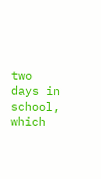two days in school, which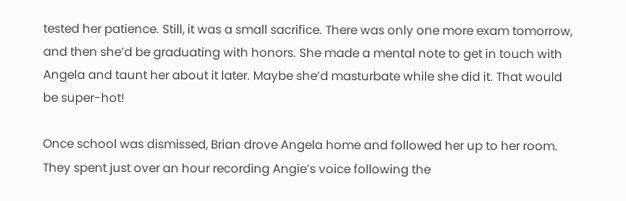tested her patience. Still, it was a small sacrifice. There was only one more exam tomorrow, and then she’d be graduating with honors. She made a mental note to get in touch with Angela and taunt her about it later. Maybe she’d masturbate while she did it. That would be super-hot!

Once school was dismissed, Brian drove Angela home and followed her up to her room. They spent just over an hour recording Angie’s voice following the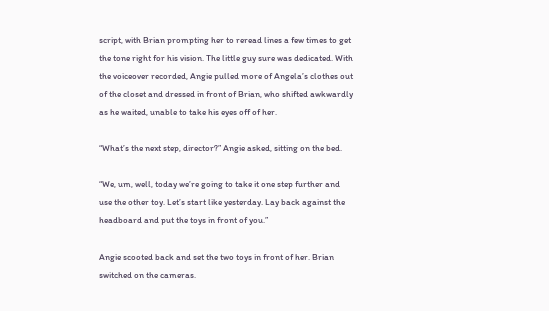script, with Brian prompting her to reread lines a few times to get the tone right for his vision. The little guy sure was dedicated. With the voiceover recorded, Angie pulled more of Angela’s clothes out of the closet and dressed in front of Brian, who shifted awkwardly as he waited, unable to take his eyes off of her.

“What’s the next step, director?” Angie asked, sitting on the bed.

“We, um, well, today we’re going to take it one step further and use the other toy. Let’s start like yesterday. Lay back against the headboard and put the toys in front of you.”

Angie scooted back and set the two toys in front of her. Brian switched on the cameras.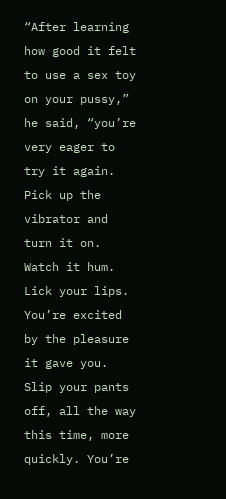“After learning how good it felt to use a sex toy on your pussy,” he said, “you’re very eager to try it again. Pick up the vibrator and turn it on. Watch it hum. Lick your lips. You’re excited by the pleasure it gave you. Slip your pants off, all the way this time, more quickly. You’re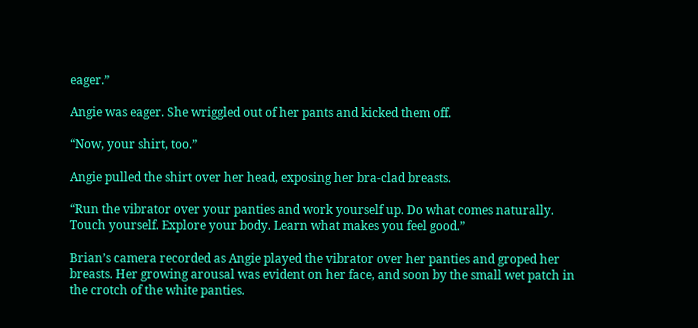eager.”

Angie was eager. She wriggled out of her pants and kicked them off.

“Now, your shirt, too.”

Angie pulled the shirt over her head, exposing her bra-clad breasts.

“Run the vibrator over your panties and work yourself up. Do what comes naturally. Touch yourself. Explore your body. Learn what makes you feel good.”

Brian’s camera recorded as Angie played the vibrator over her panties and groped her breasts. Her growing arousal was evident on her face, and soon by the small wet patch in the crotch of the white panties.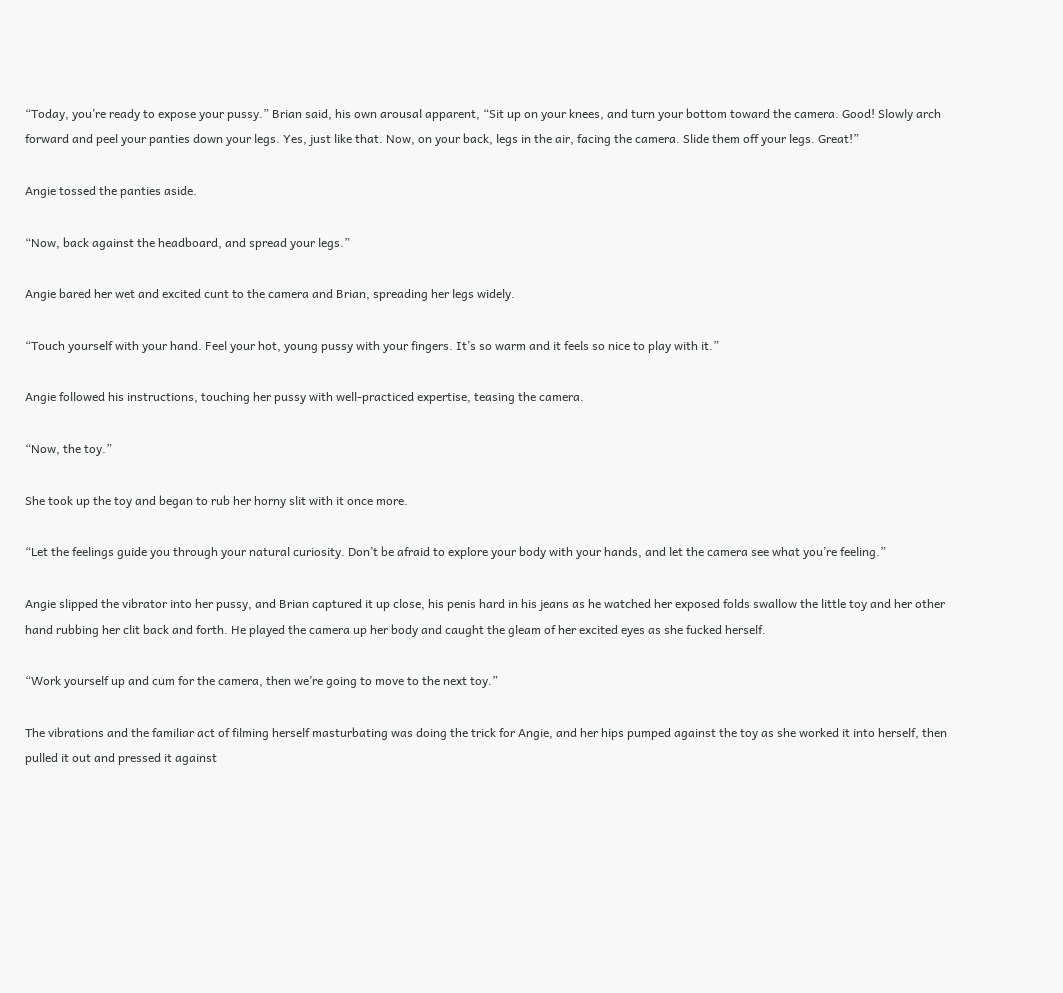“Today, you’re ready to expose your pussy.” Brian said, his own arousal apparent, “Sit up on your knees, and turn your bottom toward the camera. Good! Slowly arch forward and peel your panties down your legs. Yes, just like that. Now, on your back, legs in the air, facing the camera. Slide them off your legs. Great!”

Angie tossed the panties aside.

“Now, back against the headboard, and spread your legs.”

Angie bared her wet and excited cunt to the camera and Brian, spreading her legs widely.

“Touch yourself with your hand. Feel your hot, young pussy with your fingers. It’s so warm and it feels so nice to play with it.”

Angie followed his instructions, touching her pussy with well-practiced expertise, teasing the camera.

“Now, the toy.”

She took up the toy and began to rub her horny slit with it once more.

“Let the feelings guide you through your natural curiosity. Don’t be afraid to explore your body with your hands, and let the camera see what you’re feeling.”

Angie slipped the vibrator into her pussy, and Brian captured it up close, his penis hard in his jeans as he watched her exposed folds swallow the little toy and her other hand rubbing her clit back and forth. He played the camera up her body and caught the gleam of her excited eyes as she fucked herself.

“Work yourself up and cum for the camera, then we’re going to move to the next toy.”

The vibrations and the familiar act of filming herself masturbating was doing the trick for Angie, and her hips pumped against the toy as she worked it into herself, then pulled it out and pressed it against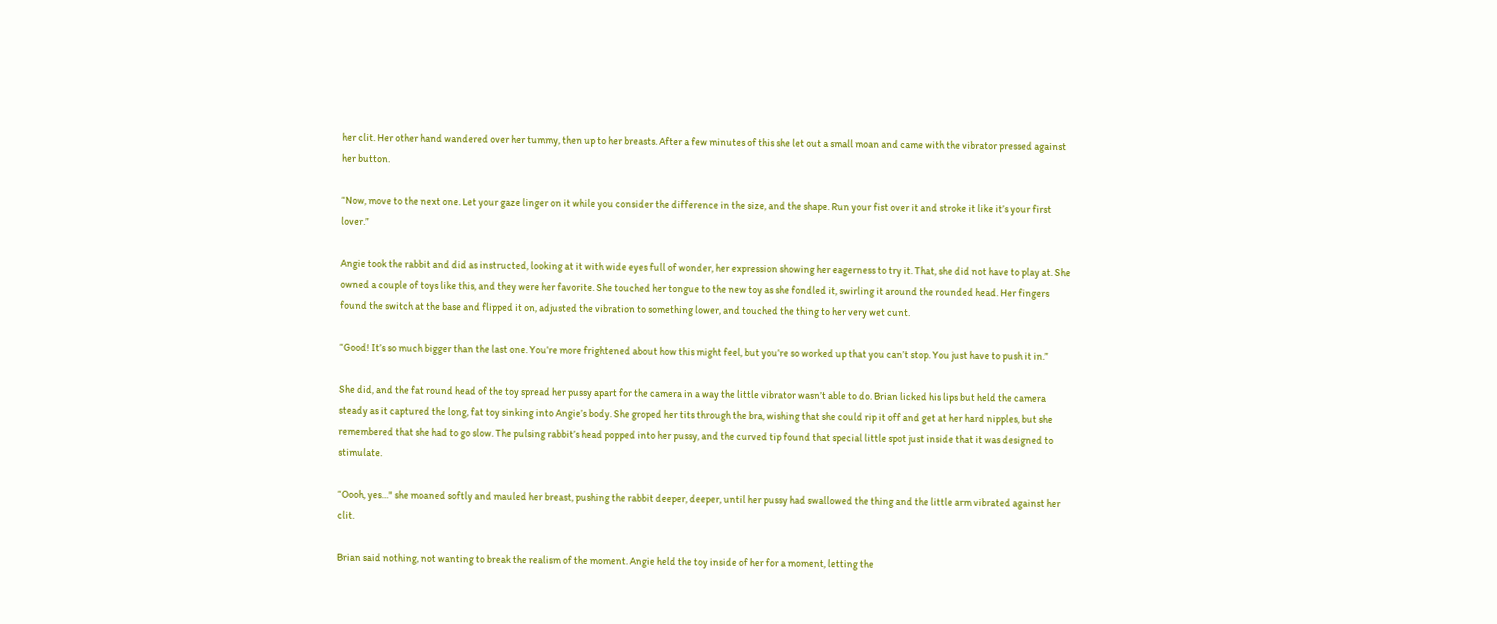her clit. Her other hand wandered over her tummy, then up to her breasts. After a few minutes of this she let out a small moan and came with the vibrator pressed against her button.

“Now, move to the next one. Let your gaze linger on it while you consider the difference in the size, and the shape. Run your fist over it and stroke it like it’s your first lover.”

Angie took the rabbit and did as instructed, looking at it with wide eyes full of wonder, her expression showing her eagerness to try it. That, she did not have to play at. She owned a couple of toys like this, and they were her favorite. She touched her tongue to the new toy as she fondled it, swirling it around the rounded head. Her fingers found the switch at the base and flipped it on, adjusted the vibration to something lower, and touched the thing to her very wet cunt.

“Good! It’s so much bigger than the last one. You’re more frightened about how this might feel, but you’re so worked up that you can’t stop. You just have to push it in.”

She did, and the fat round head of the toy spread her pussy apart for the camera in a way the little vibrator wasn’t able to do. Brian licked his lips but held the camera steady as it captured the long, fat toy sinking into Angie’s body. She groped her tits through the bra, wishing that she could rip it off and get at her hard nipples, but she remembered that she had to go slow. The pulsing rabbit’s head popped into her pussy, and the curved tip found that special little spot just inside that it was designed to stimulate.

“Oooh, yes…" she moaned softly and mauled her breast, pushing the rabbit deeper, deeper, until her pussy had swallowed the thing and the little arm vibrated against her clit.

Brian said nothing, not wanting to break the realism of the moment. Angie held the toy inside of her for a moment, letting the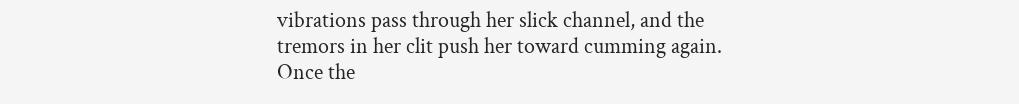vibrations pass through her slick channel, and the tremors in her clit push her toward cumming again. Once the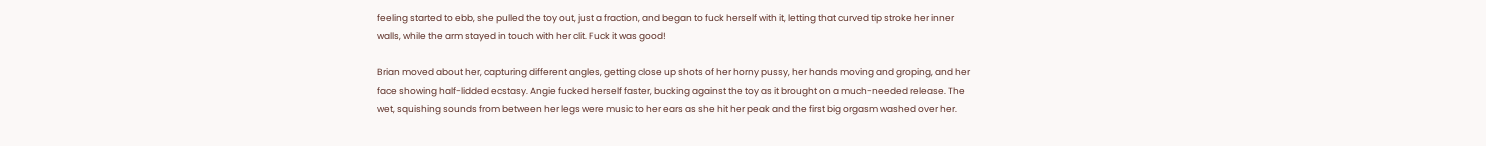feeling started to ebb, she pulled the toy out, just a fraction, and began to fuck herself with it, letting that curved tip stroke her inner walls, while the arm stayed in touch with her clit. Fuck it was good!

Brian moved about her, capturing different angles, getting close up shots of her horny pussy, her hands moving and groping, and her face showing half-lidded ecstasy. Angie fucked herself faster, bucking against the toy as it brought on a much-needed release. The wet, squishing sounds from between her legs were music to her ears as she hit her peak and the first big orgasm washed over her.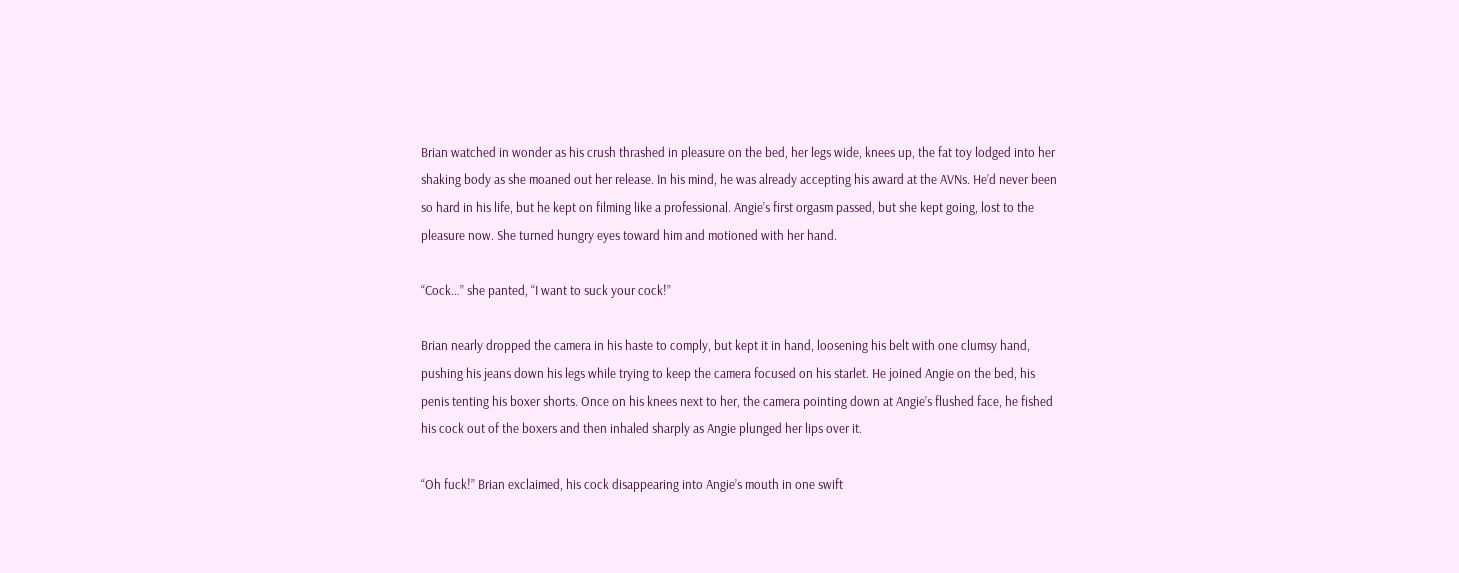Brian watched in wonder as his crush thrashed in pleasure on the bed, her legs wide, knees up, the fat toy lodged into her shaking body as she moaned out her release. In his mind, he was already accepting his award at the AVNs. He’d never been so hard in his life, but he kept on filming like a professional. Angie’s first orgasm passed, but she kept going, lost to the pleasure now. She turned hungry eyes toward him and motioned with her hand.

“Cock…” she panted, “I want to suck your cock!”

Brian nearly dropped the camera in his haste to comply, but kept it in hand, loosening his belt with one clumsy hand, pushing his jeans down his legs while trying to keep the camera focused on his starlet. He joined Angie on the bed, his penis tenting his boxer shorts. Once on his knees next to her, the camera pointing down at Angie’s flushed face, he fished his cock out of the boxers and then inhaled sharply as Angie plunged her lips over it.

“Oh fuck!” Brian exclaimed, his cock disappearing into Angie’s mouth in one swift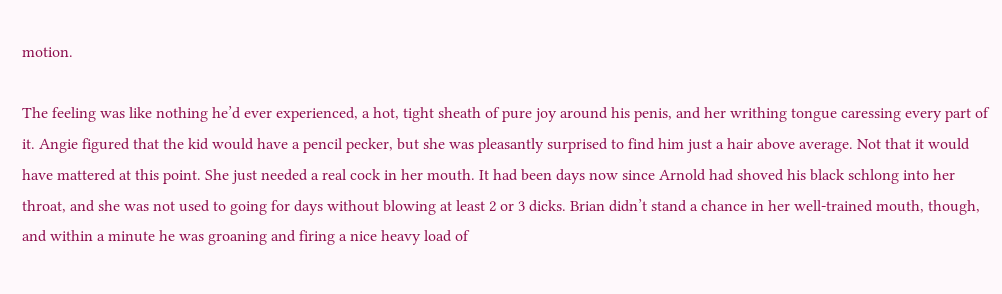motion.

The feeling was like nothing he’d ever experienced, a hot, tight sheath of pure joy around his penis, and her writhing tongue caressing every part of it. Angie figured that the kid would have a pencil pecker, but she was pleasantly surprised to find him just a hair above average. Not that it would have mattered at this point. She just needed a real cock in her mouth. It had been days now since Arnold had shoved his black schlong into her throat, and she was not used to going for days without blowing at least 2 or 3 dicks. Brian didn’t stand a chance in her well-trained mouth, though, and within a minute he was groaning and firing a nice heavy load of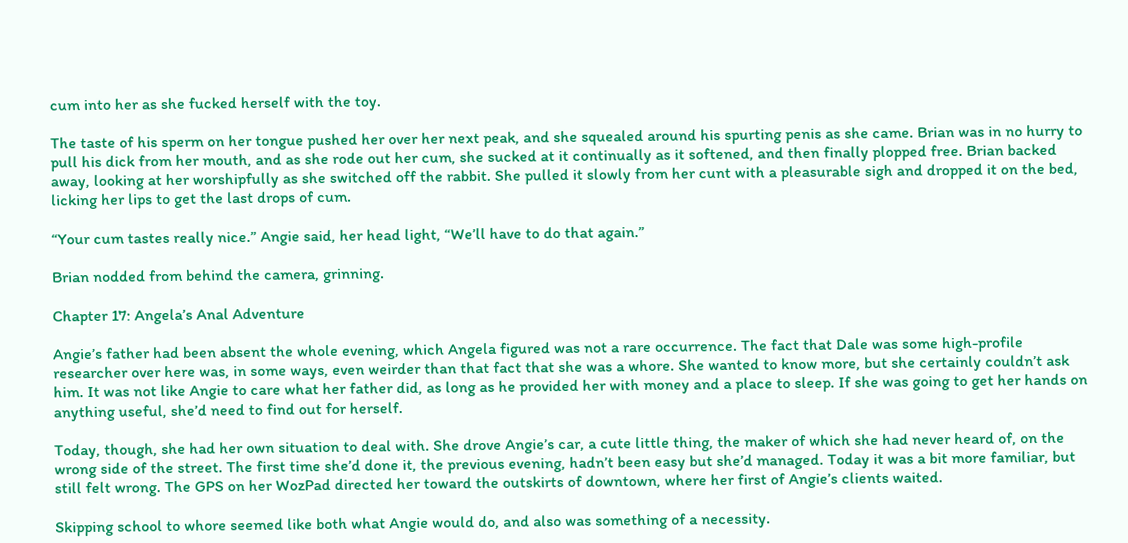cum into her as she fucked herself with the toy.

The taste of his sperm on her tongue pushed her over her next peak, and she squealed around his spurting penis as she came. Brian was in no hurry to pull his dick from her mouth, and as she rode out her cum, she sucked at it continually as it softened, and then finally plopped free. Brian backed away, looking at her worshipfully as she switched off the rabbit. She pulled it slowly from her cunt with a pleasurable sigh and dropped it on the bed, licking her lips to get the last drops of cum.

“Your cum tastes really nice.” Angie said, her head light, “We’ll have to do that again.”

Brian nodded from behind the camera, grinning.

Chapter 17: Angela’s Anal Adventure

Angie’s father had been absent the whole evening, which Angela figured was not a rare occurrence. The fact that Dale was some high-profile researcher over here was, in some ways, even weirder than that fact that she was a whore. She wanted to know more, but she certainly couldn’t ask him. It was not like Angie to care what her father did, as long as he provided her with money and a place to sleep. If she was going to get her hands on anything useful, she’d need to find out for herself.

Today, though, she had her own situation to deal with. She drove Angie’s car, a cute little thing, the maker of which she had never heard of, on the wrong side of the street. The first time she’d done it, the previous evening, hadn’t been easy but she’d managed. Today it was a bit more familiar, but still felt wrong. The GPS on her WozPad directed her toward the outskirts of downtown, where her first of Angie’s clients waited.

Skipping school to whore seemed like both what Angie would do, and also was something of a necessity.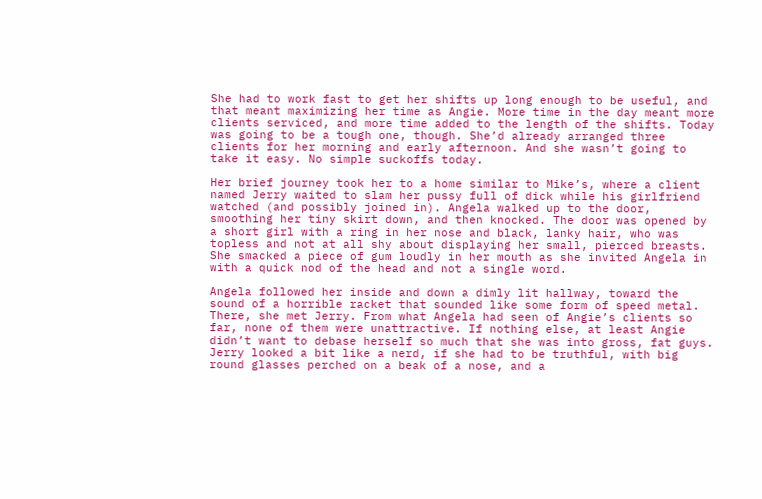She had to work fast to get her shifts up long enough to be useful, and that meant maximizing her time as Angie. More time in the day meant more clients serviced, and more time added to the length of the shifts. Today was going to be a tough one, though. She’d already arranged three clients for her morning and early afternoon. And she wasn’t going to take it easy. No simple suckoffs today.

Her brief journey took her to a home similar to Mike’s, where a client named Jerry waited to slam her pussy full of dick while his girlfriend watched (and possibly joined in). Angela walked up to the door, smoothing her tiny skirt down, and then knocked. The door was opened by a short girl with a ring in her nose and black, lanky hair, who was topless and not at all shy about displaying her small, pierced breasts. She smacked a piece of gum loudly in her mouth as she invited Angela in with a quick nod of the head and not a single word.

Angela followed her inside and down a dimly lit hallway, toward the sound of a horrible racket that sounded like some form of speed metal. There, she met Jerry. From what Angela had seen of Angie’s clients so far, none of them were unattractive. If nothing else, at least Angie didn’t want to debase herself so much that she was into gross, fat guys. Jerry looked a bit like a nerd, if she had to be truthful, with big round glasses perched on a beak of a nose, and a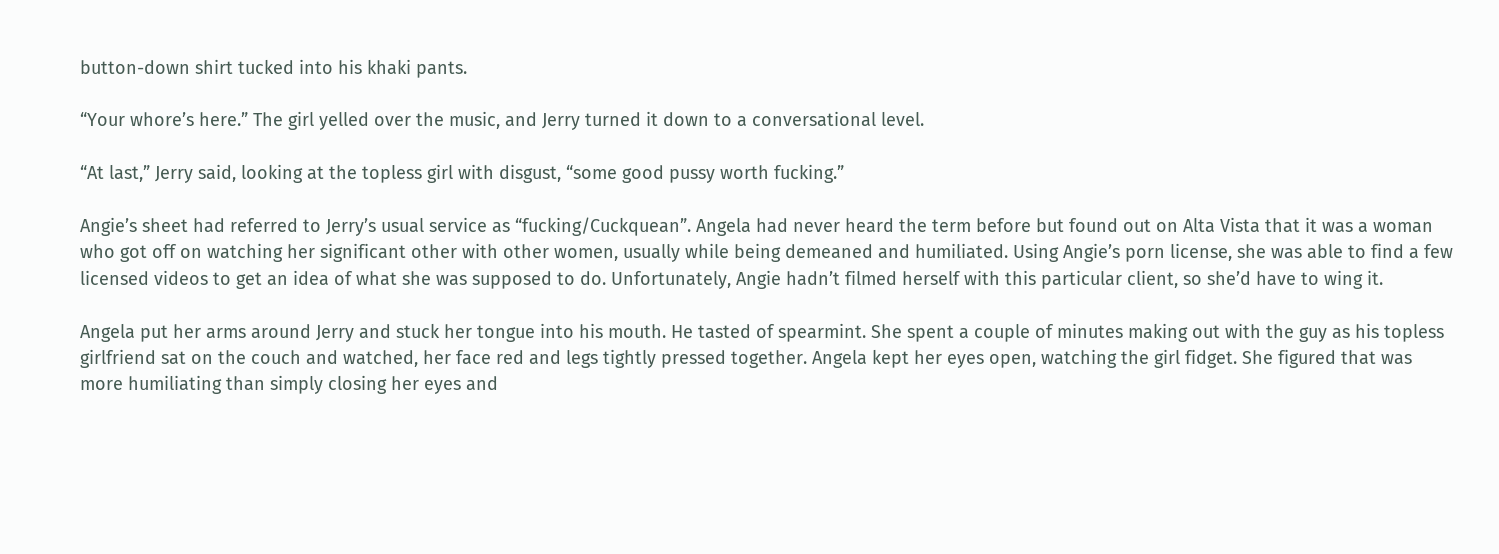button-down shirt tucked into his khaki pants.

“Your whore’s here.” The girl yelled over the music, and Jerry turned it down to a conversational level.

“At last,” Jerry said, looking at the topless girl with disgust, “some good pussy worth fucking.”

Angie’s sheet had referred to Jerry’s usual service as “fucking/Cuckquean”. Angela had never heard the term before but found out on Alta Vista that it was a woman who got off on watching her significant other with other women, usually while being demeaned and humiliated. Using Angie’s porn license, she was able to find a few licensed videos to get an idea of what she was supposed to do. Unfortunately, Angie hadn’t filmed herself with this particular client, so she’d have to wing it.

Angela put her arms around Jerry and stuck her tongue into his mouth. He tasted of spearmint. She spent a couple of minutes making out with the guy as his topless girlfriend sat on the couch and watched, her face red and legs tightly pressed together. Angela kept her eyes open, watching the girl fidget. She figured that was more humiliating than simply closing her eyes and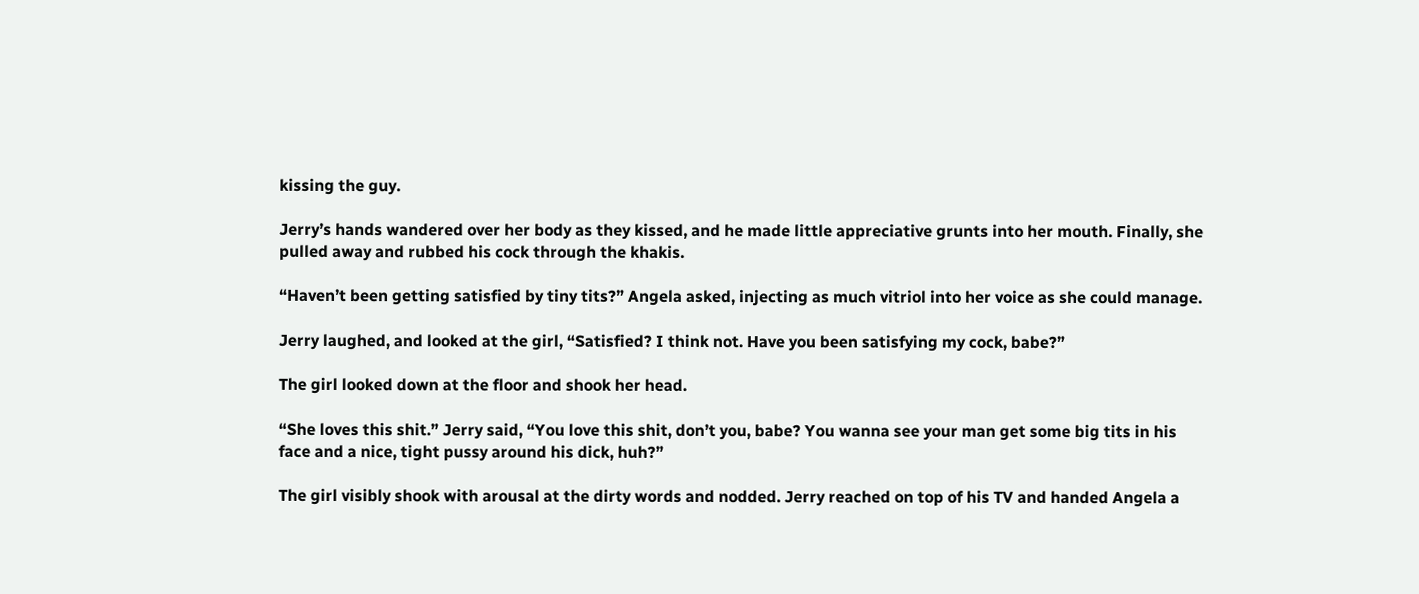kissing the guy.

Jerry’s hands wandered over her body as they kissed, and he made little appreciative grunts into her mouth. Finally, she pulled away and rubbed his cock through the khakis.

“Haven’t been getting satisfied by tiny tits?” Angela asked, injecting as much vitriol into her voice as she could manage.

Jerry laughed, and looked at the girl, “Satisfied? I think not. Have you been satisfying my cock, babe?”

The girl looked down at the floor and shook her head.

“She loves this shit.” Jerry said, “You love this shit, don’t you, babe? You wanna see your man get some big tits in his face and a nice, tight pussy around his dick, huh?”

The girl visibly shook with arousal at the dirty words and nodded. Jerry reached on top of his TV and handed Angela a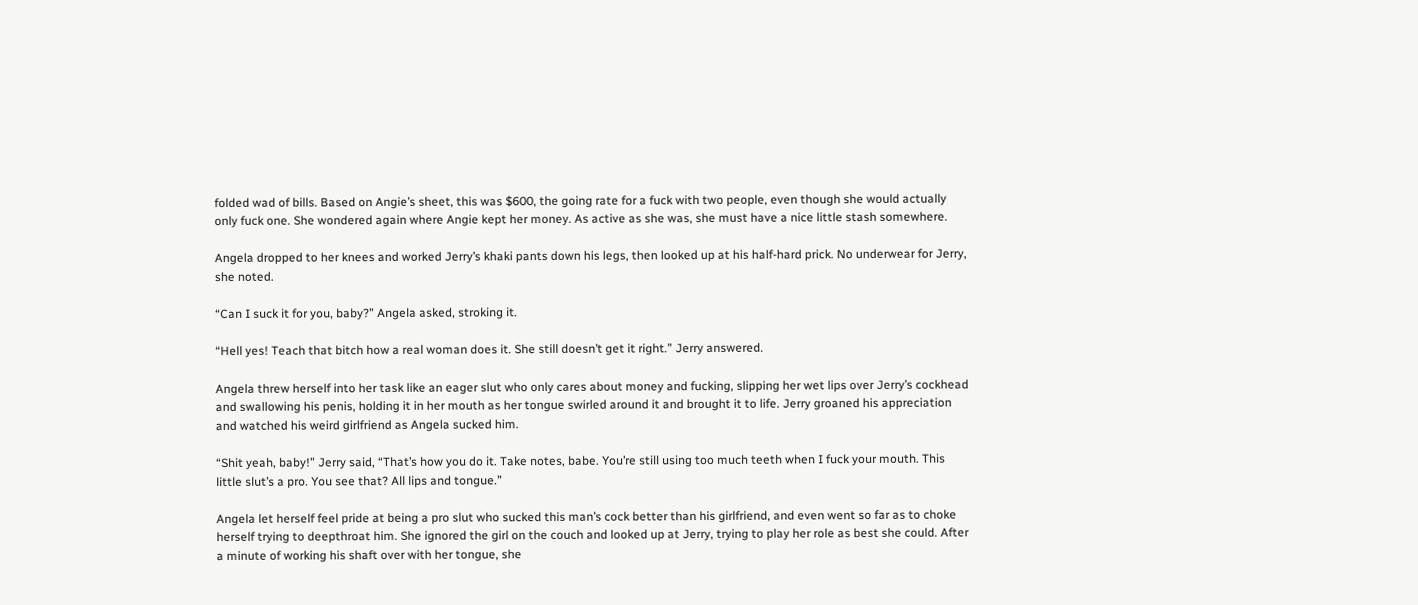folded wad of bills. Based on Angie’s sheet, this was $600, the going rate for a fuck with two people, even though she would actually only fuck one. She wondered again where Angie kept her money. As active as she was, she must have a nice little stash somewhere.

Angela dropped to her knees and worked Jerry’s khaki pants down his legs, then looked up at his half-hard prick. No underwear for Jerry, she noted.

“Can I suck it for you, baby?” Angela asked, stroking it.

“Hell yes! Teach that bitch how a real woman does it. She still doesn’t get it right.” Jerry answered.

Angela threw herself into her task like an eager slut who only cares about money and fucking, slipping her wet lips over Jerry’s cockhead and swallowing his penis, holding it in her mouth as her tongue swirled around it and brought it to life. Jerry groaned his appreciation and watched his weird girlfriend as Angela sucked him.

“Shit yeah, baby!” Jerry said, “That’s how you do it. Take notes, babe. You’re still using too much teeth when I fuck your mouth. This little slut’s a pro. You see that? All lips and tongue.”

Angela let herself feel pride at being a pro slut who sucked this man’s cock better than his girlfriend, and even went so far as to choke herself trying to deepthroat him. She ignored the girl on the couch and looked up at Jerry, trying to play her role as best she could. After a minute of working his shaft over with her tongue, she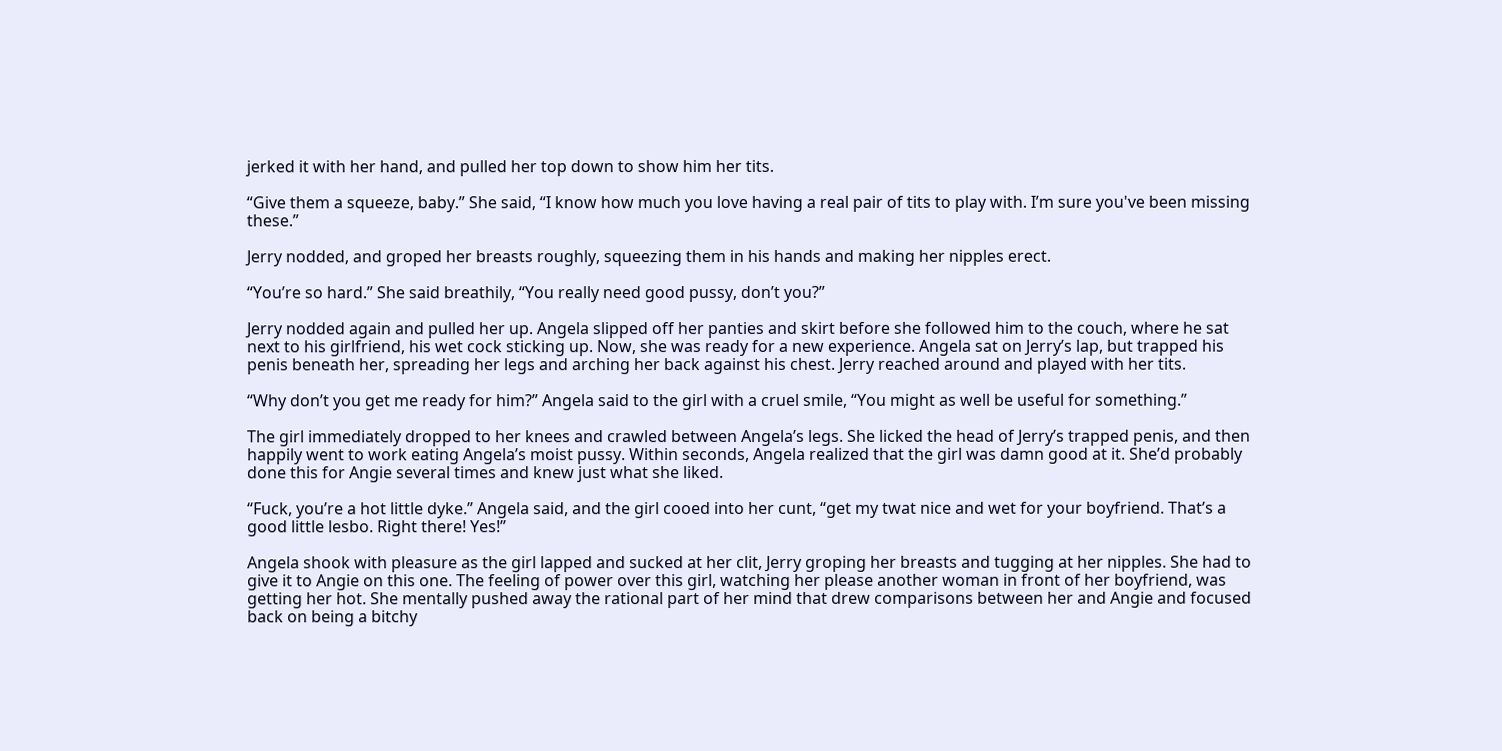jerked it with her hand, and pulled her top down to show him her tits.

“Give them a squeeze, baby.” She said, “I know how much you love having a real pair of tits to play with. I’m sure you've been missing these.”

Jerry nodded, and groped her breasts roughly, squeezing them in his hands and making her nipples erect.

“You’re so hard.” She said breathily, “You really need good pussy, don’t you?”

Jerry nodded again and pulled her up. Angela slipped off her panties and skirt before she followed him to the couch, where he sat next to his girlfriend, his wet cock sticking up. Now, she was ready for a new experience. Angela sat on Jerry’s lap, but trapped his penis beneath her, spreading her legs and arching her back against his chest. Jerry reached around and played with her tits.

“Why don’t you get me ready for him?” Angela said to the girl with a cruel smile, “You might as well be useful for something.”

The girl immediately dropped to her knees and crawled between Angela’s legs. She licked the head of Jerry’s trapped penis, and then happily went to work eating Angela’s moist pussy. Within seconds, Angela realized that the girl was damn good at it. She’d probably done this for Angie several times and knew just what she liked.

“Fuck, you’re a hot little dyke.” Angela said, and the girl cooed into her cunt, “get my twat nice and wet for your boyfriend. That’s a good little lesbo. Right there! Yes!”

Angela shook with pleasure as the girl lapped and sucked at her clit, Jerry groping her breasts and tugging at her nipples. She had to give it to Angie on this one. The feeling of power over this girl, watching her please another woman in front of her boyfriend, was getting her hot. She mentally pushed away the rational part of her mind that drew comparisons between her and Angie and focused back on being a bitchy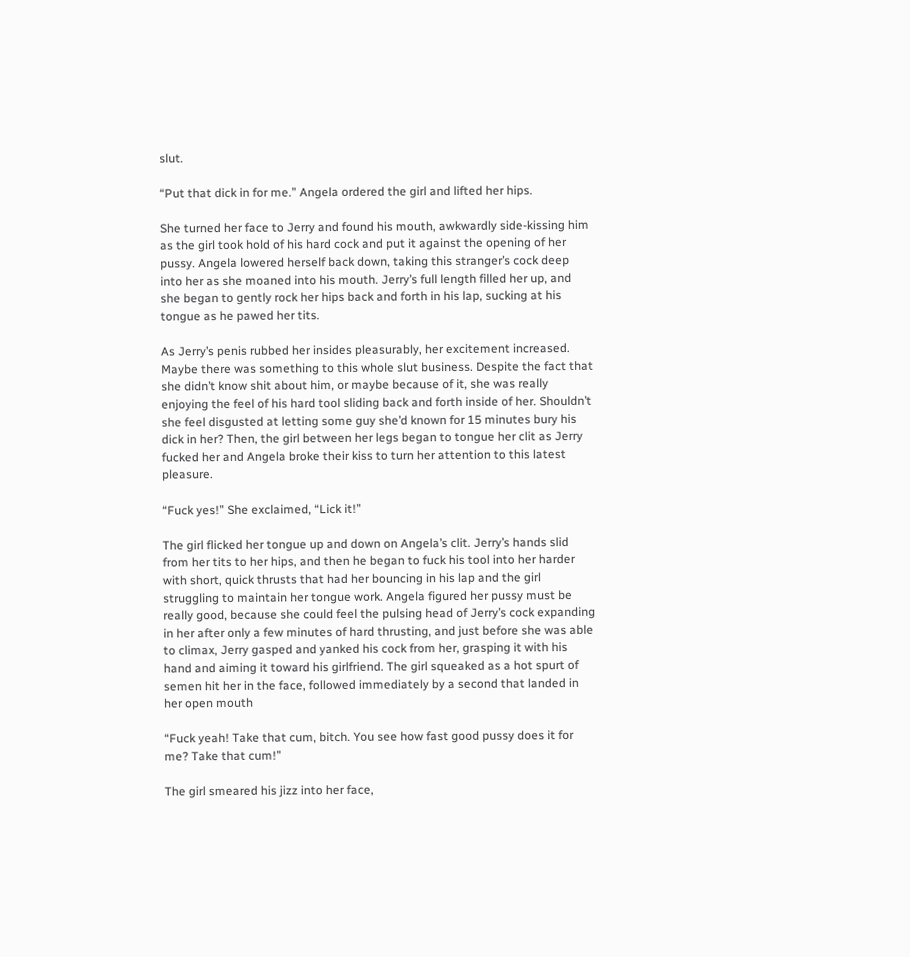slut.

“Put that dick in for me.” Angela ordered the girl and lifted her hips.

She turned her face to Jerry and found his mouth, awkwardly side-kissing him as the girl took hold of his hard cock and put it against the opening of her pussy. Angela lowered herself back down, taking this stranger’s cock deep into her as she moaned into his mouth. Jerry’s full length filled her up, and she began to gently rock her hips back and forth in his lap, sucking at his tongue as he pawed her tits.

As Jerry’s penis rubbed her insides pleasurably, her excitement increased. Maybe there was something to this whole slut business. Despite the fact that she didn’t know shit about him, or maybe because of it, she was really enjoying the feel of his hard tool sliding back and forth inside of her. Shouldn’t she feel disgusted at letting some guy she’d known for 15 minutes bury his dick in her? Then, the girl between her legs began to tongue her clit as Jerry fucked her and Angela broke their kiss to turn her attention to this latest pleasure.

“Fuck yes!” She exclaimed, “Lick it!”

The girl flicked her tongue up and down on Angela’s clit. Jerry’s hands slid from her tits to her hips, and then he began to fuck his tool into her harder with short, quick thrusts that had her bouncing in his lap and the girl struggling to maintain her tongue work. Angela figured her pussy must be really good, because she could feel the pulsing head of Jerry’s cock expanding in her after only a few minutes of hard thrusting, and just before she was able to climax, Jerry gasped and yanked his cock from her, grasping it with his hand and aiming it toward his girlfriend. The girl squeaked as a hot spurt of semen hit her in the face, followed immediately by a second that landed in her open mouth

“Fuck yeah! Take that cum, bitch. You see how fast good pussy does it for me? Take that cum!”

The girl smeared his jizz into her face,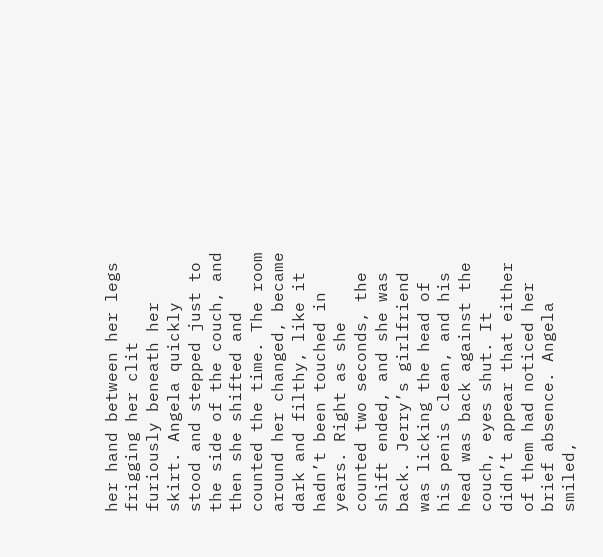her hand between her legs frigging her clit furiously beneath her skirt. Angela quickly stood and stepped just to the side of the couch, and then she shifted and counted the time. The room around her changed, became dark and filthy, like it hadn’t been touched in years. Right as she counted two seconds, the shift ended, and she was back. Jerry’s girlfriend was licking the head of his penis clean, and his head was back against the couch, eyes shut. It didn’t appear that either of them had noticed her brief absence. Angela smiled,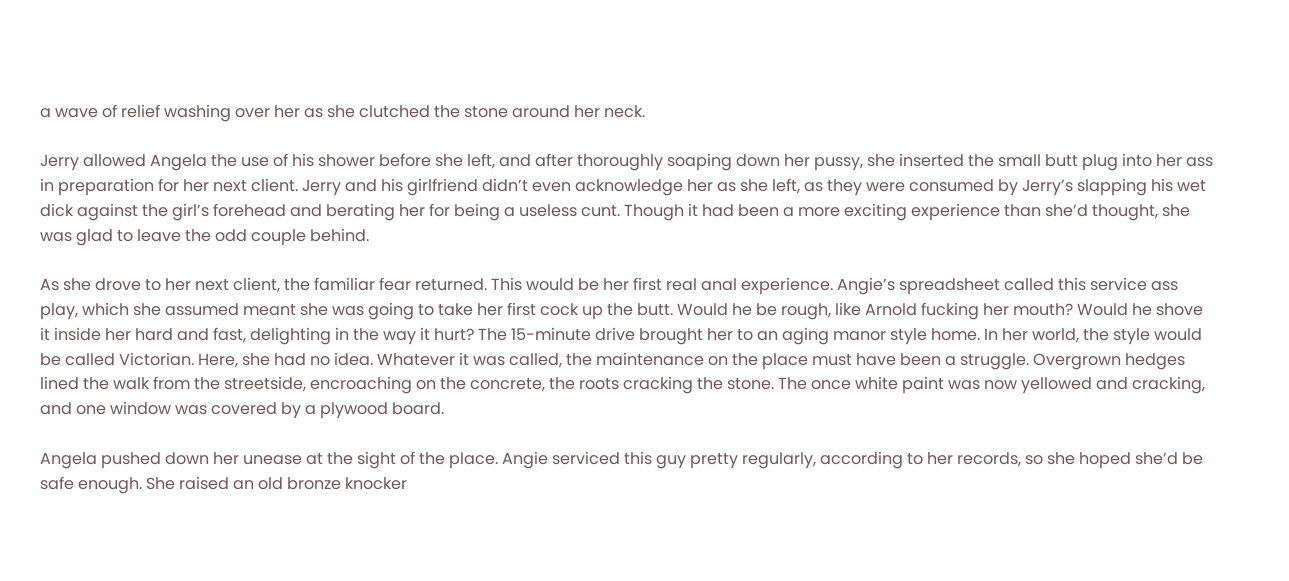a wave of relief washing over her as she clutched the stone around her neck.

Jerry allowed Angela the use of his shower before she left, and after thoroughly soaping down her pussy, she inserted the small butt plug into her ass in preparation for her next client. Jerry and his girlfriend didn’t even acknowledge her as she left, as they were consumed by Jerry’s slapping his wet dick against the girl’s forehead and berating her for being a useless cunt. Though it had been a more exciting experience than she’d thought, she was glad to leave the odd couple behind.

As she drove to her next client, the familiar fear returned. This would be her first real anal experience. Angie’s spreadsheet called this service ass play, which she assumed meant she was going to take her first cock up the butt. Would he be rough, like Arnold fucking her mouth? Would he shove it inside her hard and fast, delighting in the way it hurt? The 15-minute drive brought her to an aging manor style home. In her world, the style would be called Victorian. Here, she had no idea. Whatever it was called, the maintenance on the place must have been a struggle. Overgrown hedges lined the walk from the streetside, encroaching on the concrete, the roots cracking the stone. The once white paint was now yellowed and cracking, and one window was covered by a plywood board.

Angela pushed down her unease at the sight of the place. Angie serviced this guy pretty regularly, according to her records, so she hoped she’d be safe enough. She raised an old bronze knocker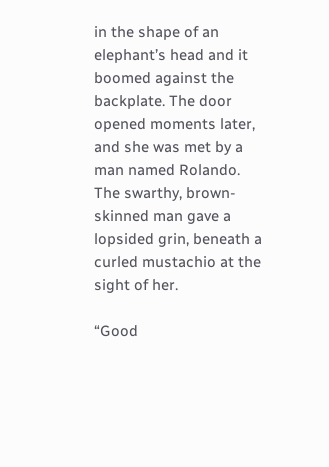in the shape of an elephant’s head and it boomed against the backplate. The door opened moments later, and she was met by a man named Rolando. The swarthy, brown-skinned man gave a lopsided grin, beneath a curled mustachio at the sight of her.

“Good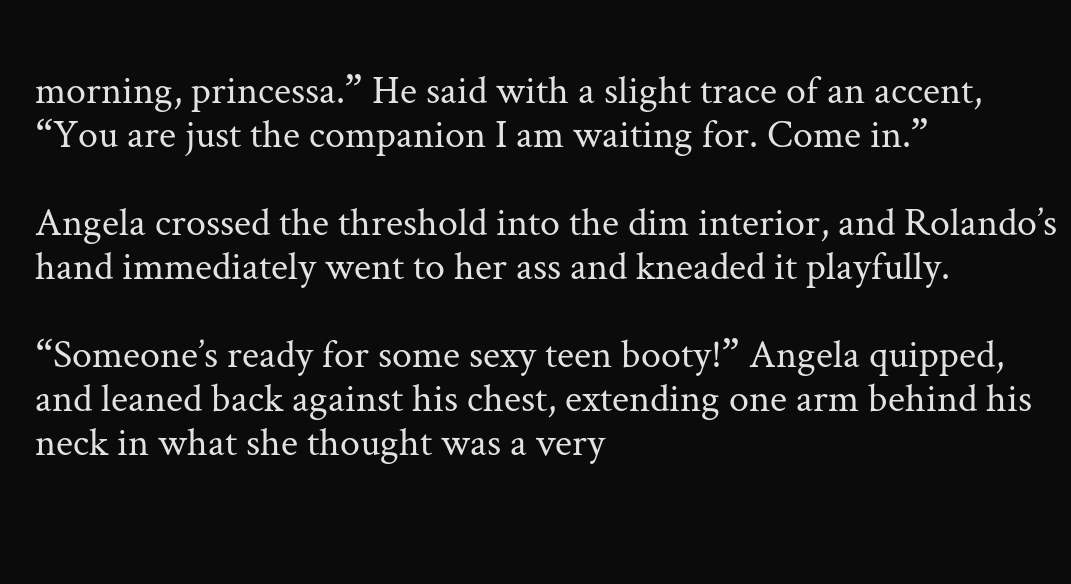morning, princessa.” He said with a slight trace of an accent, “You are just the companion I am waiting for. Come in.”

Angela crossed the threshold into the dim interior, and Rolando’s hand immediately went to her ass and kneaded it playfully.

“Someone’s ready for some sexy teen booty!” Angela quipped, and leaned back against his chest, extending one arm behind his neck in what she thought was a very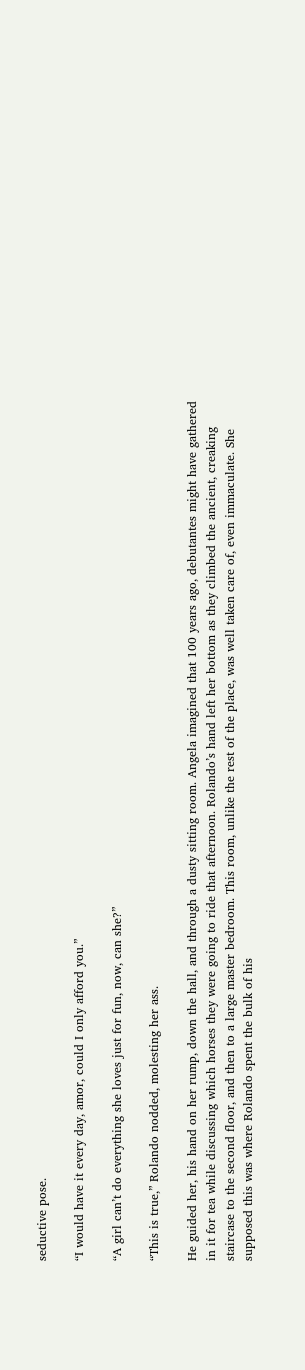seductive pose.

“I would have it every day, amor, could I only afford you.”

“A girl can’t do everything she loves just for fun, now, can she?”

“This is true,” Rolando nodded, molesting her ass.

He guided her, his hand on her rump, down the hall, and through a dusty sitting room. Angela imagined that 100 years ago, debutantes might have gathered in it for tea while discussing which horses they were going to ride that afternoon. Rolando’s hand left her bottom as they climbed the ancient, creaking staircase to the second floor, and then to a large master bedroom. This room, unlike the rest of the place, was well taken care of, even immaculate. She supposed this was where Rolando spent the bulk of his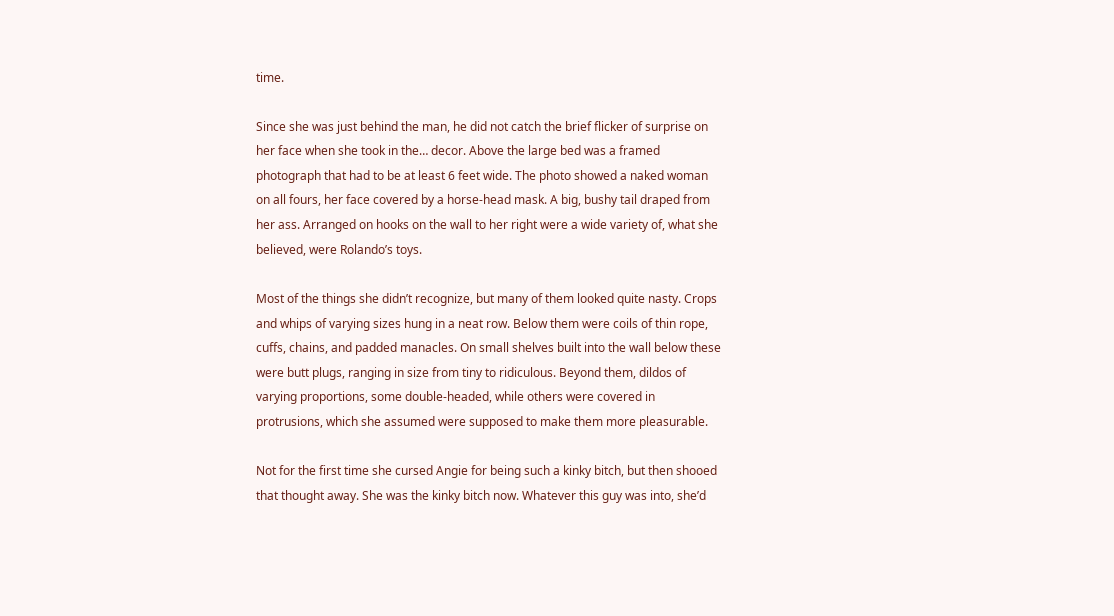time.

Since she was just behind the man, he did not catch the brief flicker of surprise on her face when she took in the… decor. Above the large bed was a framed photograph that had to be at least 6 feet wide. The photo showed a naked woman on all fours, her face covered by a horse-head mask. A big, bushy tail draped from her ass. Arranged on hooks on the wall to her right were a wide variety of, what she believed, were Rolando’s toys.

Most of the things she didn’t recognize, but many of them looked quite nasty. Crops and whips of varying sizes hung in a neat row. Below them were coils of thin rope, cuffs, chains, and padded manacles. On small shelves built into the wall below these were butt plugs, ranging in size from tiny to ridiculous. Beyond them, dildos of varying proportions, some double-headed, while others were covered in protrusions, which she assumed were supposed to make them more pleasurable.

Not for the first time she cursed Angie for being such a kinky bitch, but then shooed that thought away. She was the kinky bitch now. Whatever this guy was into, she’d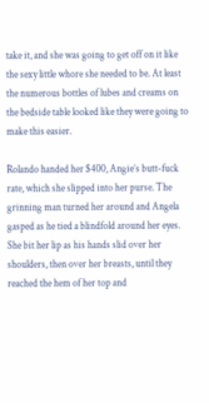take it, and she was going to get off on it like the sexy little whore she needed to be. At least the numerous bottles of lubes and creams on the bedside table looked like they were going to make this easier.

Rolando handed her $400, Angie’s butt-fuck rate, which she slipped into her purse. The grinning man turned her around and Angela gasped as he tied a blindfold around her eyes. She bit her lip as his hands slid over her shoulders, then over her breasts, until they reached the hem of her top and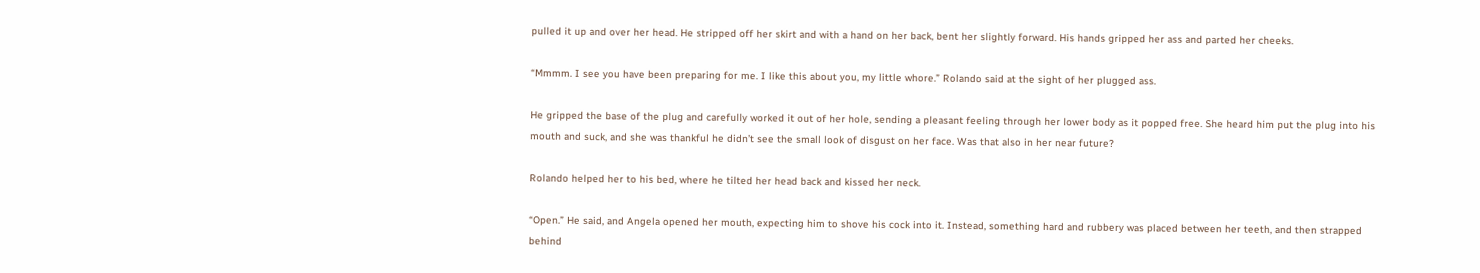pulled it up and over her head. He stripped off her skirt and with a hand on her back, bent her slightly forward. His hands gripped her ass and parted her cheeks.

“Mmmm. I see you have been preparing for me. I like this about you, my little whore.” Rolando said at the sight of her plugged ass.

He gripped the base of the plug and carefully worked it out of her hole, sending a pleasant feeling through her lower body as it popped free. She heard him put the plug into his mouth and suck, and she was thankful he didn’t see the small look of disgust on her face. Was that also in her near future?

Rolando helped her to his bed, where he tilted her head back and kissed her neck.

“Open.” He said, and Angela opened her mouth, expecting him to shove his cock into it. Instead, something hard and rubbery was placed between her teeth, and then strapped behind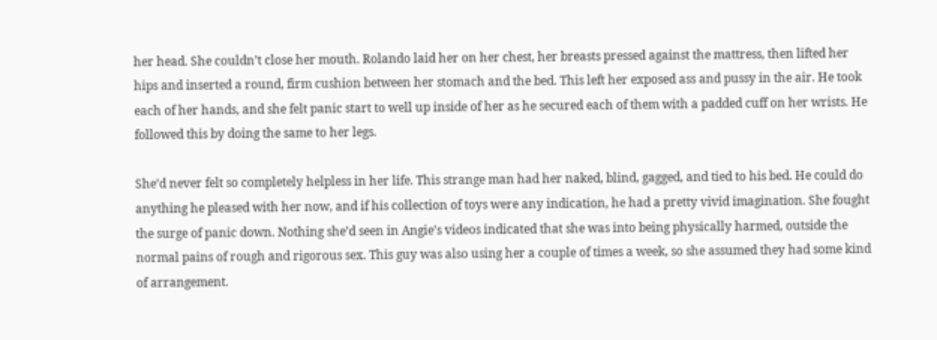her head. She couldn’t close her mouth. Rolando laid her on her chest, her breasts pressed against the mattress, then lifted her hips and inserted a round, firm cushion between her stomach and the bed. This left her exposed ass and pussy in the air. He took each of her hands, and she felt panic start to well up inside of her as he secured each of them with a padded cuff on her wrists. He followed this by doing the same to her legs.

She’d never felt so completely helpless in her life. This strange man had her naked, blind, gagged, and tied to his bed. He could do anything he pleased with her now, and if his collection of toys were any indication, he had a pretty vivid imagination. She fought the surge of panic down. Nothing she’d seen in Angie’s videos indicated that she was into being physically harmed, outside the normal pains of rough and rigorous sex. This guy was also using her a couple of times a week, so she assumed they had some kind of arrangement.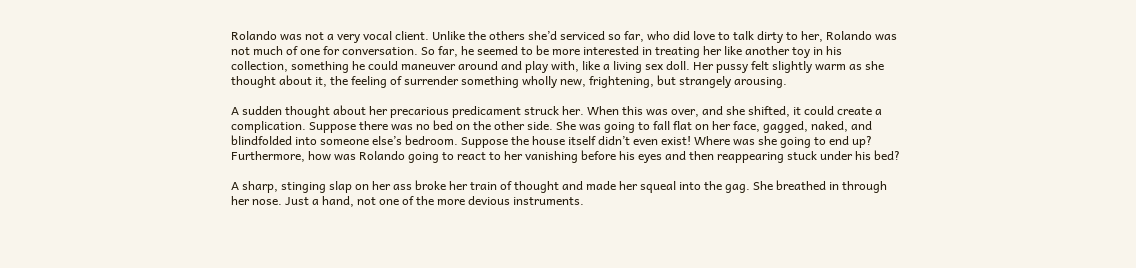Rolando was not a very vocal client. Unlike the others she’d serviced so far, who did love to talk dirty to her, Rolando was not much of one for conversation. So far, he seemed to be more interested in treating her like another toy in his collection, something he could maneuver around and play with, like a living sex doll. Her pussy felt slightly warm as she thought about it, the feeling of surrender something wholly new, frightening, but strangely arousing.

A sudden thought about her precarious predicament struck her. When this was over, and she shifted, it could create a complication. Suppose there was no bed on the other side. She was going to fall flat on her face, gagged, naked, and blindfolded into someone else’s bedroom. Suppose the house itself didn’t even exist! Where was she going to end up? Furthermore, how was Rolando going to react to her vanishing before his eyes and then reappearing stuck under his bed?

A sharp, stinging slap on her ass broke her train of thought and made her squeal into the gag. She breathed in through her nose. Just a hand, not one of the more devious instruments.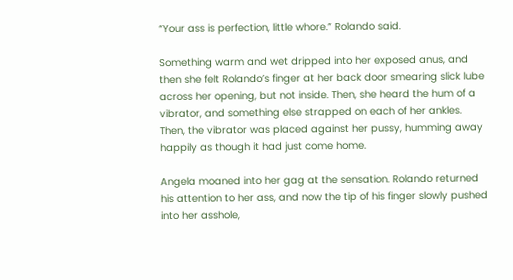“Your ass is perfection, little whore.” Rolando said.

Something warm and wet dripped into her exposed anus, and then she felt Rolando’s finger at her back door smearing slick lube across her opening, but not inside. Then, she heard the hum of a vibrator, and something else strapped on each of her ankles. Then, the vibrator was placed against her pussy, humming away happily as though it had just come home.

Angela moaned into her gag at the sensation. Rolando returned his attention to her ass, and now the tip of his finger slowly pushed into her asshole,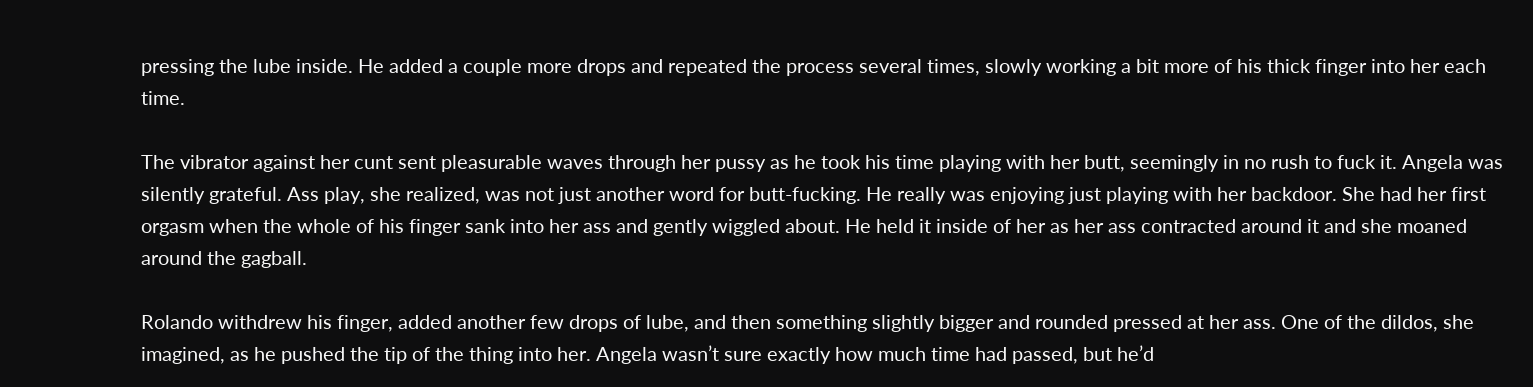pressing the lube inside. He added a couple more drops and repeated the process several times, slowly working a bit more of his thick finger into her each time.

The vibrator against her cunt sent pleasurable waves through her pussy as he took his time playing with her butt, seemingly in no rush to fuck it. Angela was silently grateful. Ass play, she realized, was not just another word for butt-fucking. He really was enjoying just playing with her backdoor. She had her first orgasm when the whole of his finger sank into her ass and gently wiggled about. He held it inside of her as her ass contracted around it and she moaned around the gagball.

Rolando withdrew his finger, added another few drops of lube, and then something slightly bigger and rounded pressed at her ass. One of the dildos, she imagined, as he pushed the tip of the thing into her. Angela wasn’t sure exactly how much time had passed, but he’d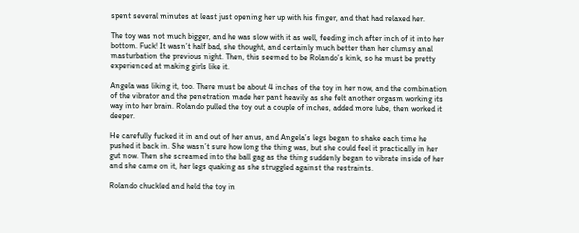spent several minutes at least just opening her up with his finger, and that had relaxed her.

The toy was not much bigger, and he was slow with it as well, feeding inch after inch of it into her bottom. Fuck! It wasn’t half bad, she thought, and certainly much better than her clumsy anal masturbation the previous night. Then, this seemed to be Rolando’s kink, so he must be pretty experienced at making girls like it.

Angela was liking it, too. There must be about 4 inches of the toy in her now, and the combination of the vibrator and the penetration made her pant heavily as she felt another orgasm working its way into her brain. Rolando pulled the toy out a couple of inches, added more lube, then worked it deeper.

He carefully fucked it in and out of her anus, and Angela’s legs began to shake each time he pushed it back in. She wasn’t sure how long the thing was, but she could feel it practically in her gut now. Then she screamed into the ball gag as the thing suddenly began to vibrate inside of her and she came on it, her legs quaking as she struggled against the restraints.

Rolando chuckled and held the toy in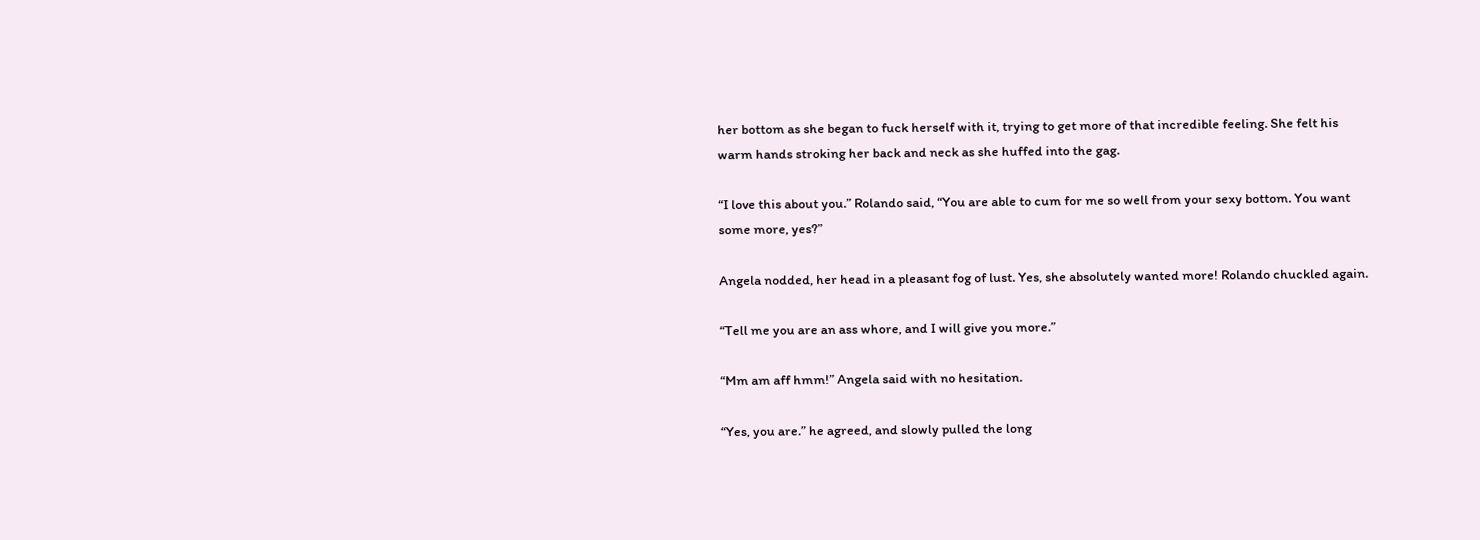her bottom as she began to fuck herself with it, trying to get more of that incredible feeling. She felt his warm hands stroking her back and neck as she huffed into the gag.

“I love this about you.” Rolando said, “You are able to cum for me so well from your sexy bottom. You want some more, yes?”

Angela nodded, her head in a pleasant fog of lust. Yes, she absolutely wanted more! Rolando chuckled again.

“Tell me you are an ass whore, and I will give you more.”

“Mm am aff hmm!” Angela said with no hesitation.

“Yes, you are.” he agreed, and slowly pulled the long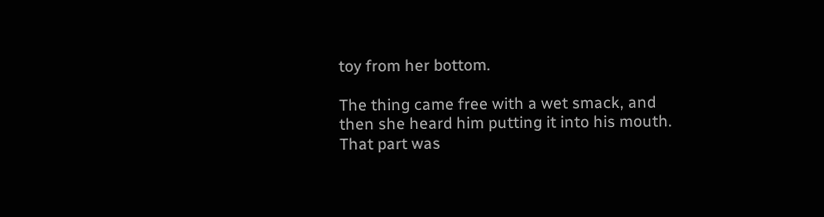toy from her bottom.

The thing came free with a wet smack, and then she heard him putting it into his mouth. That part was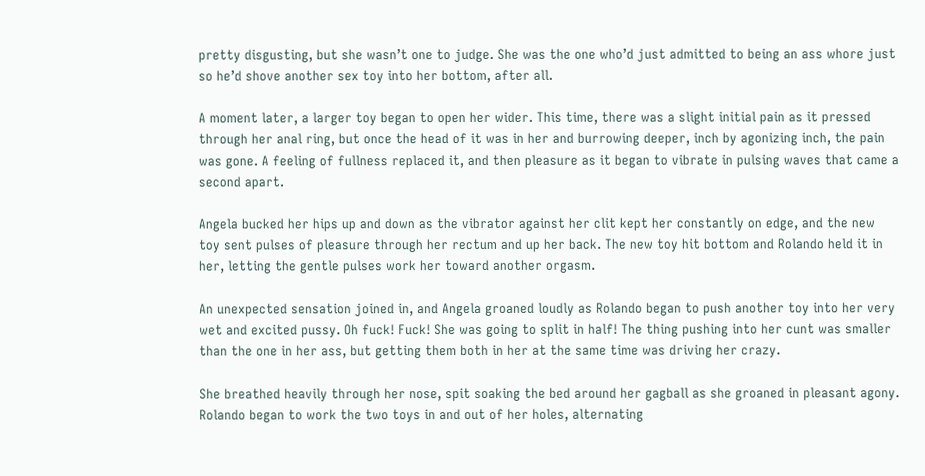pretty disgusting, but she wasn’t one to judge. She was the one who’d just admitted to being an ass whore just so he’d shove another sex toy into her bottom, after all.

A moment later, a larger toy began to open her wider. This time, there was a slight initial pain as it pressed through her anal ring, but once the head of it was in her and burrowing deeper, inch by agonizing inch, the pain was gone. A feeling of fullness replaced it, and then pleasure as it began to vibrate in pulsing waves that came a second apart.

Angela bucked her hips up and down as the vibrator against her clit kept her constantly on edge, and the new toy sent pulses of pleasure through her rectum and up her back. The new toy hit bottom and Rolando held it in her, letting the gentle pulses work her toward another orgasm.

An unexpected sensation joined in, and Angela groaned loudly as Rolando began to push another toy into her very wet and excited pussy. Oh fuck! Fuck! She was going to split in half! The thing pushing into her cunt was smaller than the one in her ass, but getting them both in her at the same time was driving her crazy.

She breathed heavily through her nose, spit soaking the bed around her gagball as she groaned in pleasant agony. Rolando began to work the two toys in and out of her holes, alternating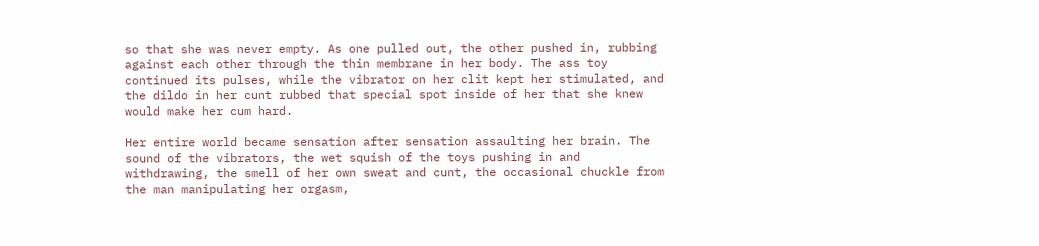so that she was never empty. As one pulled out, the other pushed in, rubbing against each other through the thin membrane in her body. The ass toy continued its pulses, while the vibrator on her clit kept her stimulated, and the dildo in her cunt rubbed that special spot inside of her that she knew would make her cum hard.

Her entire world became sensation after sensation assaulting her brain. The sound of the vibrators, the wet squish of the toys pushing in and withdrawing, the smell of her own sweat and cunt, the occasional chuckle from the man manipulating her orgasm,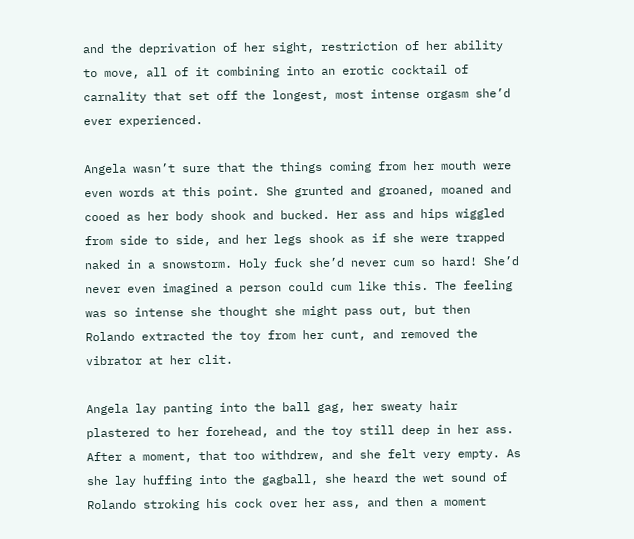and the deprivation of her sight, restriction of her ability to move, all of it combining into an erotic cocktail of carnality that set off the longest, most intense orgasm she’d ever experienced.

Angela wasn’t sure that the things coming from her mouth were even words at this point. She grunted and groaned, moaned and cooed as her body shook and bucked. Her ass and hips wiggled from side to side, and her legs shook as if she were trapped naked in a snowstorm. Holy fuck she’d never cum so hard! She’d never even imagined a person could cum like this. The feeling was so intense she thought she might pass out, but then Rolando extracted the toy from her cunt, and removed the vibrator at her clit.

Angela lay panting into the ball gag, her sweaty hair plastered to her forehead, and the toy still deep in her ass. After a moment, that too withdrew, and she felt very empty. As she lay huffing into the gagball, she heard the wet sound of Rolando stroking his cock over her ass, and then a moment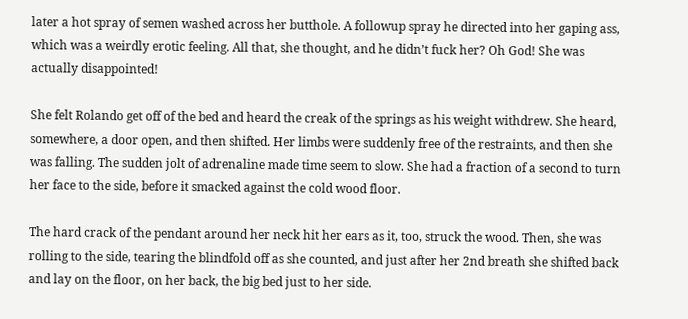later a hot spray of semen washed across her butthole. A followup spray he directed into her gaping ass, which was a weirdly erotic feeling. All that, she thought, and he didn’t fuck her? Oh God! She was actually disappointed!

She felt Rolando get off of the bed and heard the creak of the springs as his weight withdrew. She heard, somewhere, a door open, and then shifted. Her limbs were suddenly free of the restraints, and then she was falling. The sudden jolt of adrenaline made time seem to slow. She had a fraction of a second to turn her face to the side, before it smacked against the cold wood floor.

The hard crack of the pendant around her neck hit her ears as it, too, struck the wood. Then, she was rolling to the side, tearing the blindfold off as she counted, and just after her 2nd breath she shifted back and lay on the floor, on her back, the big bed just to her side.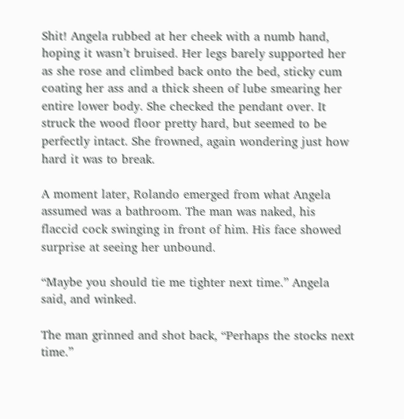Shit! Angela rubbed at her cheek with a numb hand, hoping it wasn’t bruised. Her legs barely supported her as she rose and climbed back onto the bed, sticky cum coating her ass and a thick sheen of lube smearing her entire lower body. She checked the pendant over. It struck the wood floor pretty hard, but seemed to be perfectly intact. She frowned, again wondering just how hard it was to break.

A moment later, Rolando emerged from what Angela assumed was a bathroom. The man was naked, his flaccid cock swinging in front of him. His face showed surprise at seeing her unbound.

“Maybe you should tie me tighter next time.” Angela said, and winked.

The man grinned and shot back, “Perhaps the stocks next time.”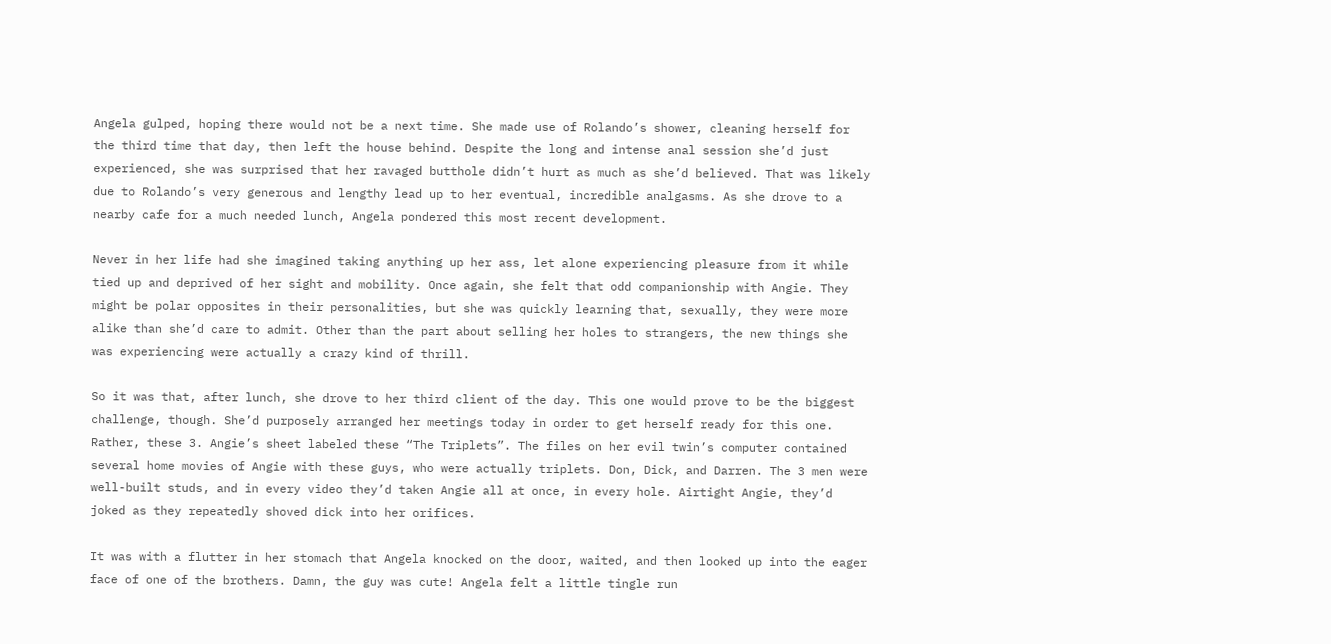Angela gulped, hoping there would not be a next time. She made use of Rolando’s shower, cleaning herself for the third time that day, then left the house behind. Despite the long and intense anal session she’d just experienced, she was surprised that her ravaged butthole didn’t hurt as much as she’d believed. That was likely due to Rolando’s very generous and lengthy lead up to her eventual, incredible analgasms. As she drove to a nearby cafe for a much needed lunch, Angela pondered this most recent development.

Never in her life had she imagined taking anything up her ass, let alone experiencing pleasure from it while tied up and deprived of her sight and mobility. Once again, she felt that odd companionship with Angie. They might be polar opposites in their personalities, but she was quickly learning that, sexually, they were more alike than she’d care to admit. Other than the part about selling her holes to strangers, the new things she was experiencing were actually a crazy kind of thrill.

So it was that, after lunch, she drove to her third client of the day. This one would prove to be the biggest challenge, though. She’d purposely arranged her meetings today in order to get herself ready for this one. Rather, these 3. Angie’s sheet labeled these “The Triplets”. The files on her evil twin’s computer contained several home movies of Angie with these guys, who were actually triplets. Don, Dick, and Darren. The 3 men were well-built studs, and in every video they’d taken Angie all at once, in every hole. Airtight Angie, they’d joked as they repeatedly shoved dick into her orifices.

It was with a flutter in her stomach that Angela knocked on the door, waited, and then looked up into the eager face of one of the brothers. Damn, the guy was cute! Angela felt a little tingle run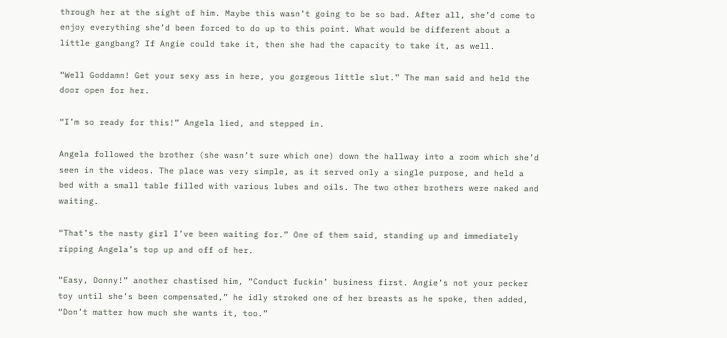through her at the sight of him. Maybe this wasn’t going to be so bad. After all, she’d come to enjoy everything she’d been forced to do up to this point. What would be different about a little gangbang? If Angie could take it, then she had the capacity to take it, as well.

“Well Goddamn! Get your sexy ass in here, you gorgeous little slut.” The man said and held the door open for her.

“I’m so ready for this!” Angela lied, and stepped in.

Angela followed the brother (she wasn’t sure which one) down the hallway into a room which she’d seen in the videos. The place was very simple, as it served only a single purpose, and held a bed with a small table filled with various lubes and oils. The two other brothers were naked and waiting.

“That’s the nasty girl I’ve been waiting for.” One of them said, standing up and immediately ripping Angela’s top up and off of her.

“Easy, Donny!” another chastised him, “Conduct fuckin’ business first. Angie’s not your pecker toy until she’s been compensated,” he idly stroked one of her breasts as he spoke, then added, “Don’t matter how much she wants it, too.”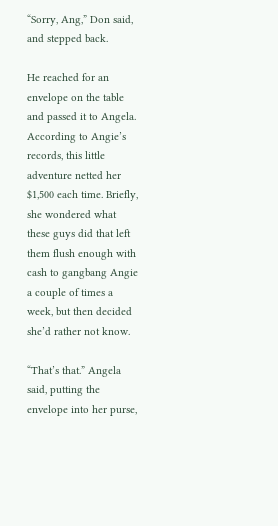“Sorry, Ang,” Don said, and stepped back.

He reached for an envelope on the table and passed it to Angela. According to Angie’s records, this little adventure netted her $1,500 each time. Briefly, she wondered what these guys did that left them flush enough with cash to gangbang Angie a couple of times a week, but then decided she’d rather not know.

“That’s that.” Angela said, putting the envelope into her purse,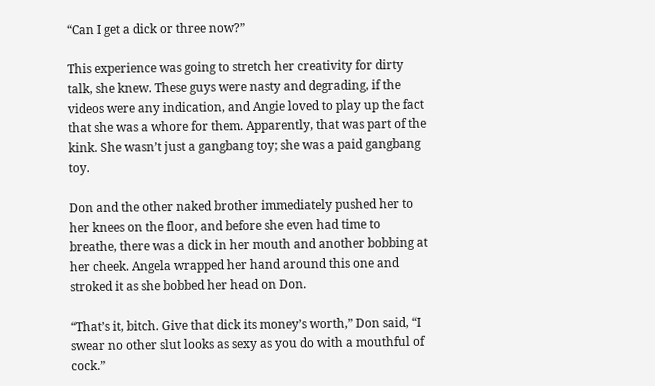“Can I get a dick or three now?”

This experience was going to stretch her creativity for dirty talk, she knew. These guys were nasty and degrading, if the videos were any indication, and Angie loved to play up the fact that she was a whore for them. Apparently, that was part of the kink. She wasn’t just a gangbang toy; she was a paid gangbang toy.

Don and the other naked brother immediately pushed her to her knees on the floor, and before she even had time to breathe, there was a dick in her mouth and another bobbing at her cheek. Angela wrapped her hand around this one and stroked it as she bobbed her head on Don.

“That’s it, bitch. Give that dick its money’s worth,” Don said, “I swear no other slut looks as sexy as you do with a mouthful of cock.”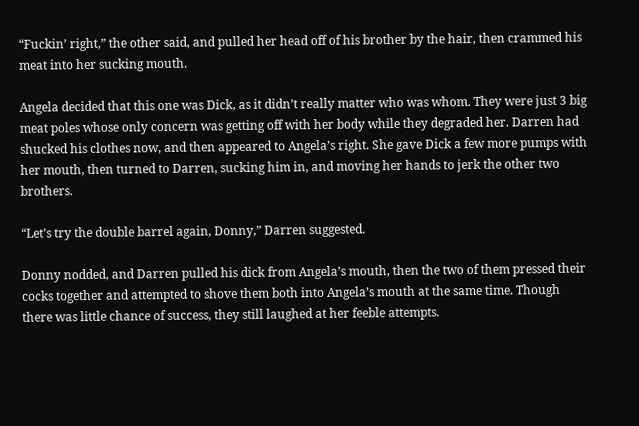“Fuckin’ right,” the other said, and pulled her head off of his brother by the hair, then crammed his meat into her sucking mouth.

Angela decided that this one was Dick, as it didn’t really matter who was whom. They were just 3 big meat poles whose only concern was getting off with her body while they degraded her. Darren had shucked his clothes now, and then appeared to Angela’s right. She gave Dick a few more pumps with her mouth, then turned to Darren, sucking him in, and moving her hands to jerk the other two brothers.

“Let’s try the double barrel again, Donny,” Darren suggested.

Donny nodded, and Darren pulled his dick from Angela’s mouth, then the two of them pressed their cocks together and attempted to shove them both into Angela’s mouth at the same time. Though there was little chance of success, they still laughed at her feeble attempts.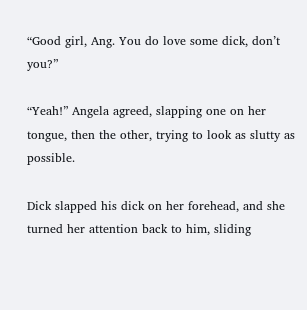“Good girl, Ang. You do love some dick, don’t you?”

“Yeah!” Angela agreed, slapping one on her tongue, then the other, trying to look as slutty as possible.

Dick slapped his dick on her forehead, and she turned her attention back to him, sliding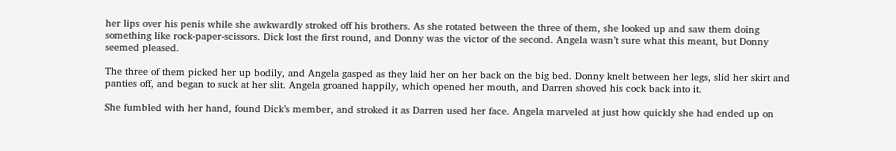her lips over his penis while she awkwardly stroked off his brothers. As she rotated between the three of them, she looked up and saw them doing something like rock-paper-scissors. Dick lost the first round, and Donny was the victor of the second. Angela wasn’t sure what this meant, but Donny seemed pleased.

The three of them picked her up bodily, and Angela gasped as they laid her on her back on the big bed. Donny knelt between her legs, slid her skirt and panties off, and began to suck at her slit. Angela groaned happily, which opened her mouth, and Darren shoved his cock back into it.

She fumbled with her hand, found Dick’s member, and stroked it as Darren used her face. Angela marveled at just how quickly she had ended up on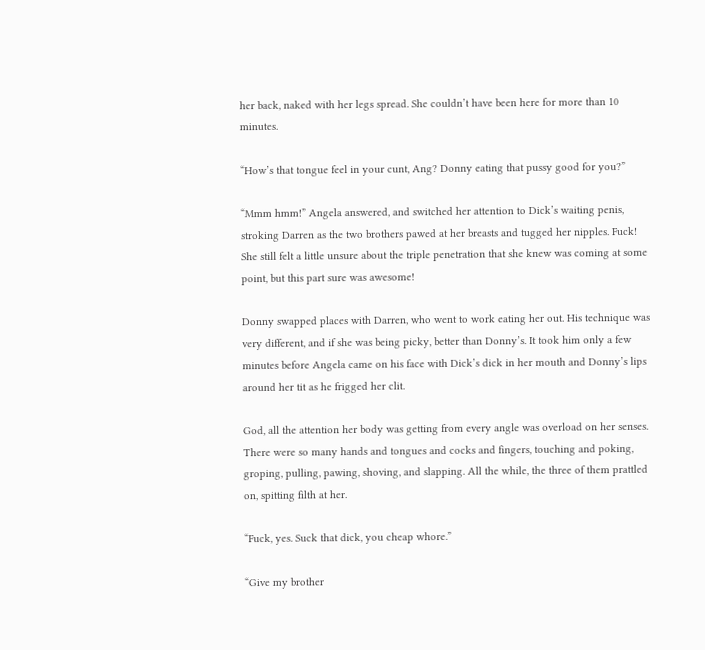her back, naked with her legs spread. She couldn’t have been here for more than 10 minutes.

“How’s that tongue feel in your cunt, Ang? Donny eating that pussy good for you?”

“Mmm hmm!” Angela answered, and switched her attention to Dick’s waiting penis, stroking Darren as the two brothers pawed at her breasts and tugged her nipples. Fuck! She still felt a little unsure about the triple penetration that she knew was coming at some point, but this part sure was awesome!

Donny swapped places with Darren, who went to work eating her out. His technique was very different, and if she was being picky, better than Donny’s. It took him only a few minutes before Angela came on his face with Dick’s dick in her mouth and Donny’s lips around her tit as he frigged her clit.

God, all the attention her body was getting from every angle was overload on her senses. There were so many hands and tongues and cocks and fingers, touching and poking, groping, pulling, pawing, shoving, and slapping. All the while, the three of them prattled on, spitting filth at her.

“Fuck, yes. Suck that dick, you cheap whore.”

“Give my brother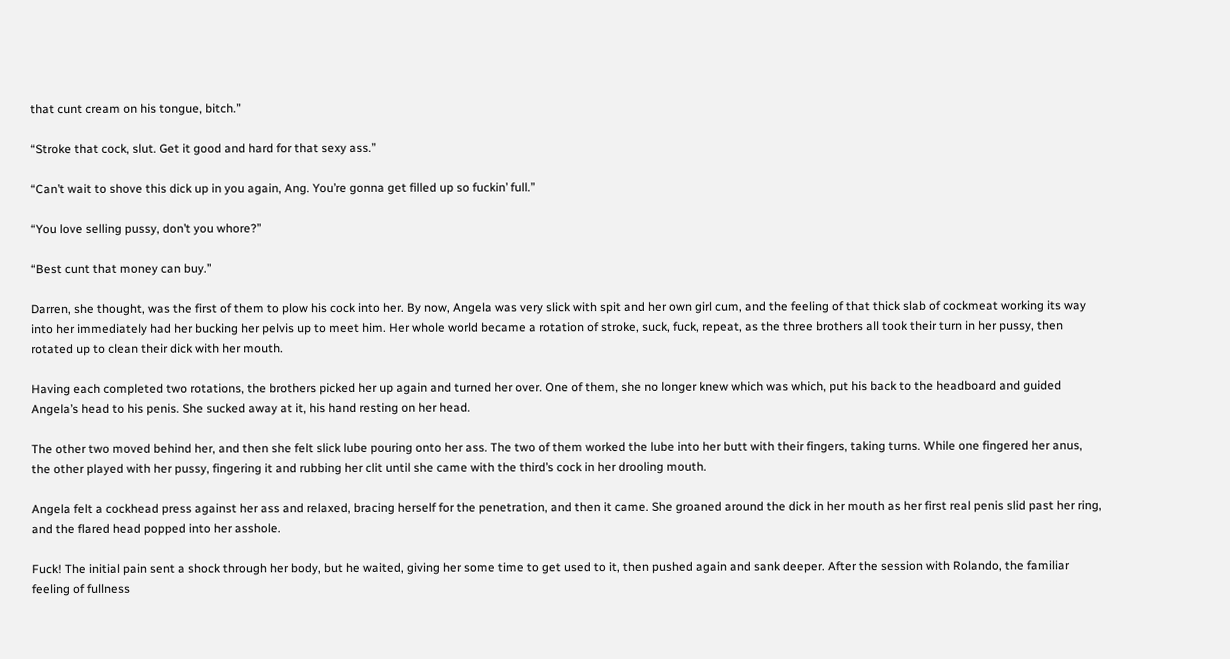that cunt cream on his tongue, bitch.”

“Stroke that cock, slut. Get it good and hard for that sexy ass.”

“Can’t wait to shove this dick up in you again, Ang. You’re gonna get filled up so fuckin’ full.”

“You love selling pussy, don’t you whore?”

“Best cunt that money can buy.”

Darren, she thought, was the first of them to plow his cock into her. By now, Angela was very slick with spit and her own girl cum, and the feeling of that thick slab of cockmeat working its way into her immediately had her bucking her pelvis up to meet him. Her whole world became a rotation of stroke, suck, fuck, repeat, as the three brothers all took their turn in her pussy, then rotated up to clean their dick with her mouth.

Having each completed two rotations, the brothers picked her up again and turned her over. One of them, she no longer knew which was which, put his back to the headboard and guided Angela’s head to his penis. She sucked away at it, his hand resting on her head.

The other two moved behind her, and then she felt slick lube pouring onto her ass. The two of them worked the lube into her butt with their fingers, taking turns. While one fingered her anus, the other played with her pussy, fingering it and rubbing her clit until she came with the third’s cock in her drooling mouth.

Angela felt a cockhead press against her ass and relaxed, bracing herself for the penetration, and then it came. She groaned around the dick in her mouth as her first real penis slid past her ring, and the flared head popped into her asshole.

Fuck! The initial pain sent a shock through her body, but he waited, giving her some time to get used to it, then pushed again and sank deeper. After the session with Rolando, the familiar feeling of fullness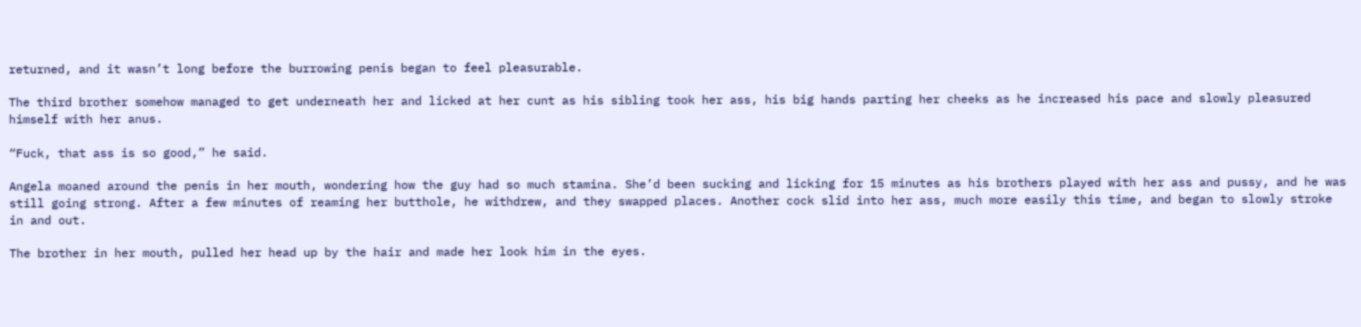returned, and it wasn’t long before the burrowing penis began to feel pleasurable.

The third brother somehow managed to get underneath her and licked at her cunt as his sibling took her ass, his big hands parting her cheeks as he increased his pace and slowly pleasured himself with her anus.

“Fuck, that ass is so good,” he said.

Angela moaned around the penis in her mouth, wondering how the guy had so much stamina. She’d been sucking and licking for 15 minutes as his brothers played with her ass and pussy, and he was still going strong. After a few minutes of reaming her butthole, he withdrew, and they swapped places. Another cock slid into her ass, much more easily this time, and began to slowly stroke in and out.

The brother in her mouth, pulled her head up by the hair and made her look him in the eyes.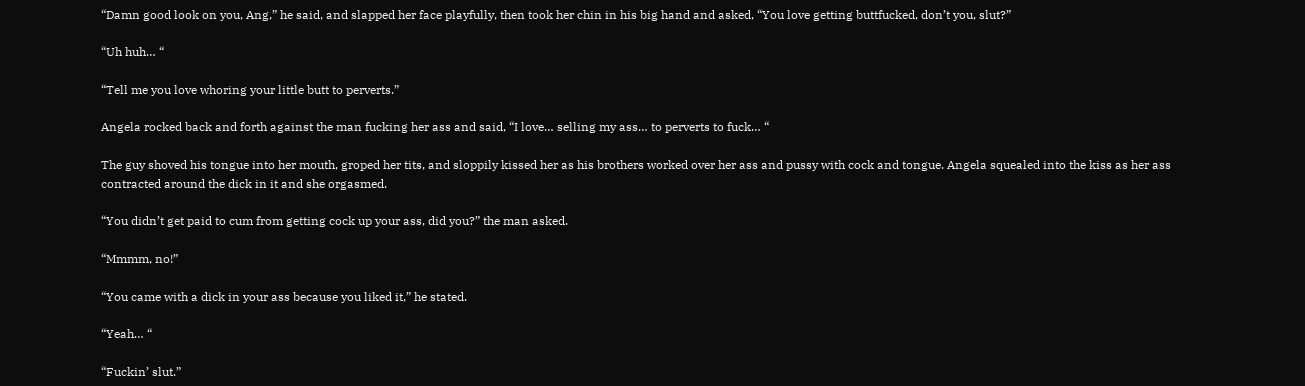“Damn good look on you, Ang,” he said, and slapped her face playfully, then took her chin in his big hand and asked, “You love getting buttfucked, don’t you, slut?”

“Uh huh… “

“Tell me you love whoring your little butt to perverts.”

Angela rocked back and forth against the man fucking her ass and said, “I love… selling my ass… to perverts to fuck… “

The guy shoved his tongue into her mouth, groped her tits, and sloppily kissed her as his brothers worked over her ass and pussy with cock and tongue. Angela squealed into the kiss as her ass contracted around the dick in it and she orgasmed.

“You didn’t get paid to cum from getting cock up your ass, did you?” the man asked.

“Mmmm, no!”

“You came with a dick in your ass because you liked it,” he stated.

“Yeah… “

“Fuckin’ slut.”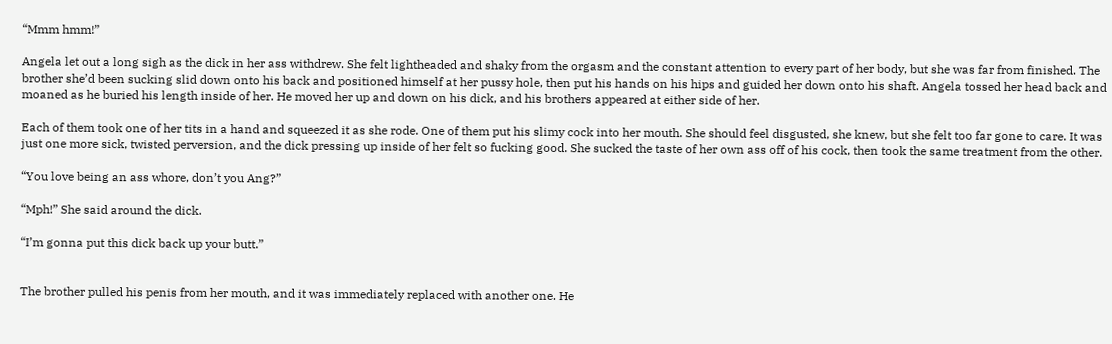“Mmm hmm!”

Angela let out a long sigh as the dick in her ass withdrew. She felt lightheaded and shaky from the orgasm and the constant attention to every part of her body, but she was far from finished. The brother she’d been sucking slid down onto his back and positioned himself at her pussy hole, then put his hands on his hips and guided her down onto his shaft. Angela tossed her head back and moaned as he buried his length inside of her. He moved her up and down on his dick, and his brothers appeared at either side of her.

Each of them took one of her tits in a hand and squeezed it as she rode. One of them put his slimy cock into her mouth. She should feel disgusted, she knew, but she felt too far gone to care. It was just one more sick, twisted perversion, and the dick pressing up inside of her felt so fucking good. She sucked the taste of her own ass off of his cock, then took the same treatment from the other.

“You love being an ass whore, don’t you Ang?”

“Mph!” She said around the dick.

“I’m gonna put this dick back up your butt.”


The brother pulled his penis from her mouth, and it was immediately replaced with another one. He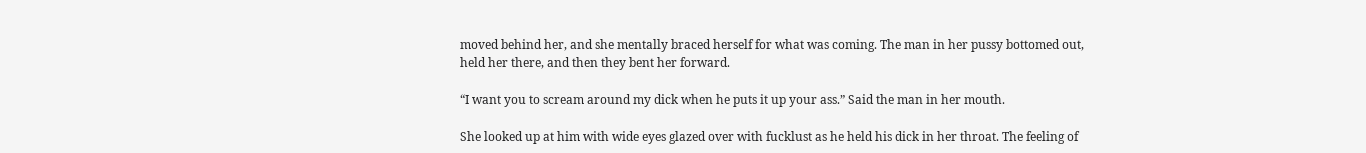moved behind her, and she mentally braced herself for what was coming. The man in her pussy bottomed out, held her there, and then they bent her forward.

“I want you to scream around my dick when he puts it up your ass.” Said the man in her mouth.

She looked up at him with wide eyes glazed over with fucklust as he held his dick in her throat. The feeling of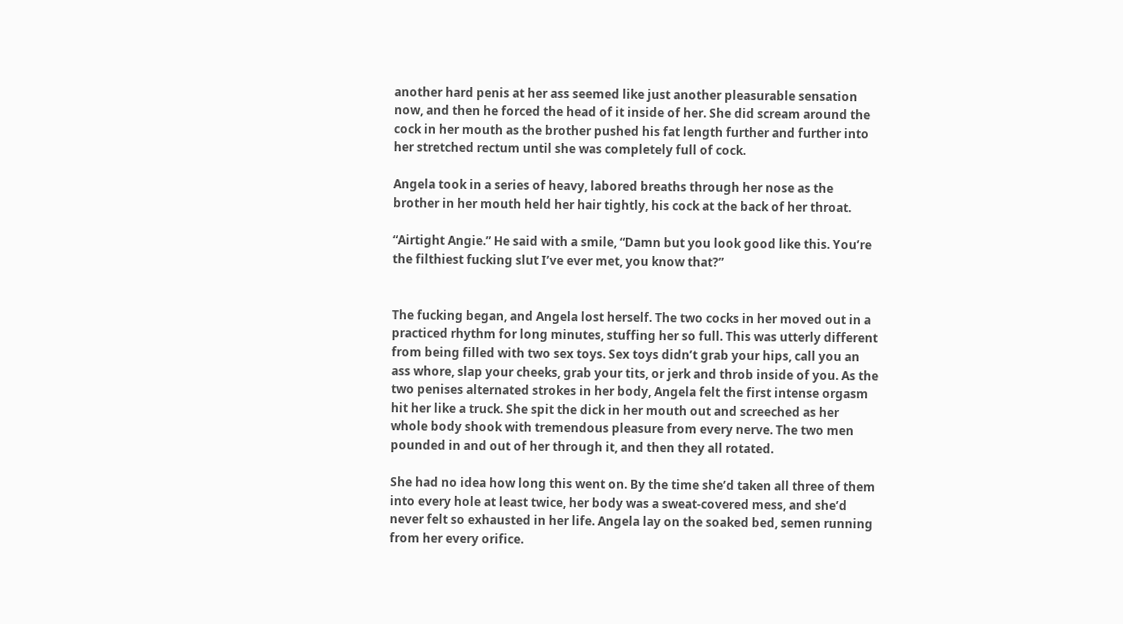another hard penis at her ass seemed like just another pleasurable sensation now, and then he forced the head of it inside of her. She did scream around the cock in her mouth as the brother pushed his fat length further and further into her stretched rectum until she was completely full of cock.

Angela took in a series of heavy, labored breaths through her nose as the brother in her mouth held her hair tightly, his cock at the back of her throat.

“Airtight Angie.” He said with a smile, “Damn but you look good like this. You’re the filthiest fucking slut I’ve ever met, you know that?”


The fucking began, and Angela lost herself. The two cocks in her moved out in a practiced rhythm for long minutes, stuffing her so full. This was utterly different from being filled with two sex toys. Sex toys didn’t grab your hips, call you an ass whore, slap your cheeks, grab your tits, or jerk and throb inside of you. As the two penises alternated strokes in her body, Angela felt the first intense orgasm hit her like a truck. She spit the dick in her mouth out and screeched as her whole body shook with tremendous pleasure from every nerve. The two men pounded in and out of her through it, and then they all rotated.

She had no idea how long this went on. By the time she’d taken all three of them into every hole at least twice, her body was a sweat-covered mess, and she’d never felt so exhausted in her life. Angela lay on the soaked bed, semen running from her every orifice.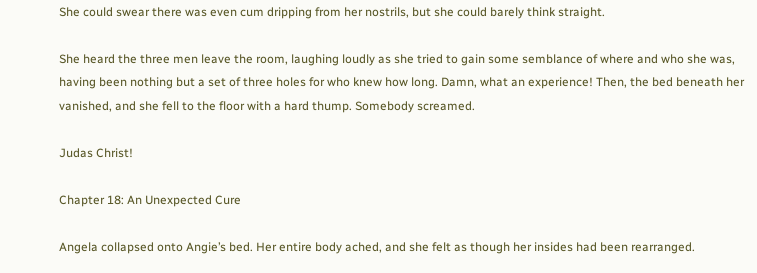She could swear there was even cum dripping from her nostrils, but she could barely think straight.

She heard the three men leave the room, laughing loudly as she tried to gain some semblance of where and who she was, having been nothing but a set of three holes for who knew how long. Damn, what an experience! Then, the bed beneath her vanished, and she fell to the floor with a hard thump. Somebody screamed.

Judas Christ!

Chapter 18: An Unexpected Cure

Angela collapsed onto Angie’s bed. Her entire body ached, and she felt as though her insides had been rearranged.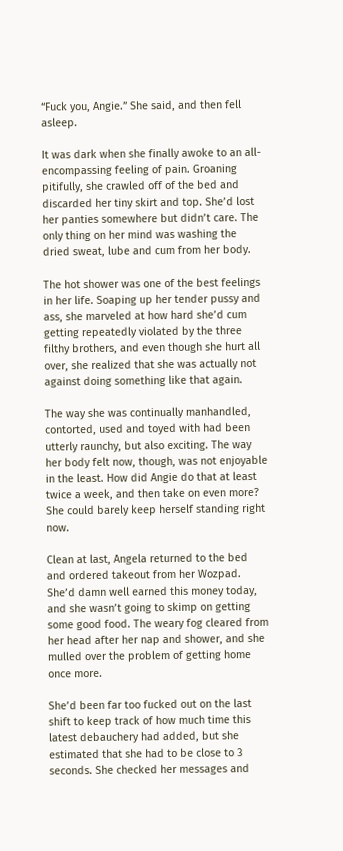“Fuck you, Angie.” She said, and then fell asleep.

It was dark when she finally awoke to an all-encompassing feeling of pain. Groaning pitifully, she crawled off of the bed and discarded her tiny skirt and top. She’d lost her panties somewhere but didn’t care. The only thing on her mind was washing the dried sweat, lube and cum from her body.

The hot shower was one of the best feelings in her life. Soaping up her tender pussy and ass, she marveled at how hard she’d cum getting repeatedly violated by the three filthy brothers, and even though she hurt all over, she realized that she was actually not against doing something like that again.

The way she was continually manhandled, contorted, used and toyed with had been utterly raunchy, but also exciting. The way her body felt now, though, was not enjoyable in the least. How did Angie do that at least twice a week, and then take on even more? She could barely keep herself standing right now.

Clean at last, Angela returned to the bed and ordered takeout from her Wozpad. She’d damn well earned this money today, and she wasn’t going to skimp on getting some good food. The weary fog cleared from her head after her nap and shower, and she mulled over the problem of getting home once more.

She’d been far too fucked out on the last shift to keep track of how much time this latest debauchery had added, but she estimated that she had to be close to 3 seconds. She checked her messages and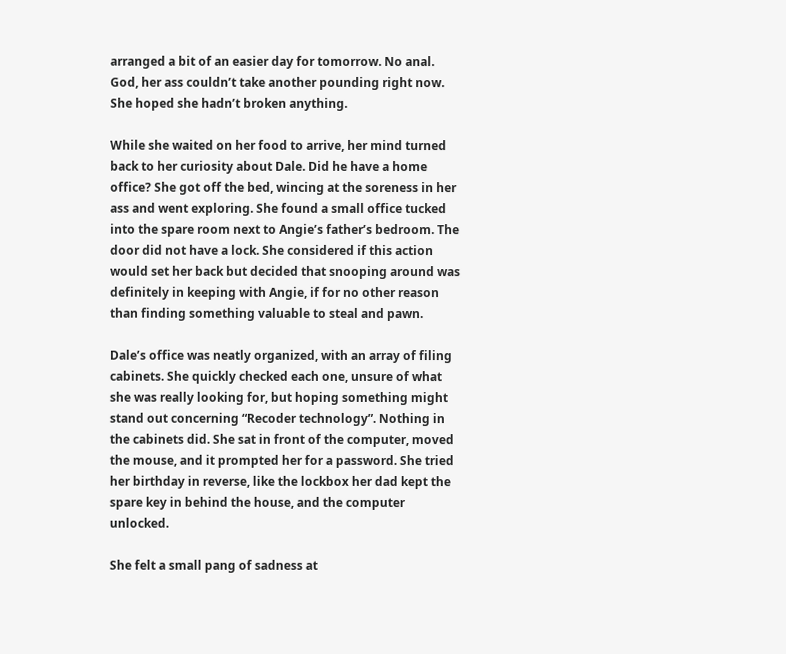arranged a bit of an easier day for tomorrow. No anal. God, her ass couldn’t take another pounding right now. She hoped she hadn’t broken anything.

While she waited on her food to arrive, her mind turned back to her curiosity about Dale. Did he have a home office? She got off the bed, wincing at the soreness in her ass and went exploring. She found a small office tucked into the spare room next to Angie’s father’s bedroom. The door did not have a lock. She considered if this action would set her back but decided that snooping around was definitely in keeping with Angie, if for no other reason than finding something valuable to steal and pawn.

Dale’s office was neatly organized, with an array of filing cabinets. She quickly checked each one, unsure of what she was really looking for, but hoping something might stand out concerning “Recoder technology”. Nothing in the cabinets did. She sat in front of the computer, moved the mouse, and it prompted her for a password. She tried her birthday in reverse, like the lockbox her dad kept the spare key in behind the house, and the computer unlocked.

She felt a small pang of sadness at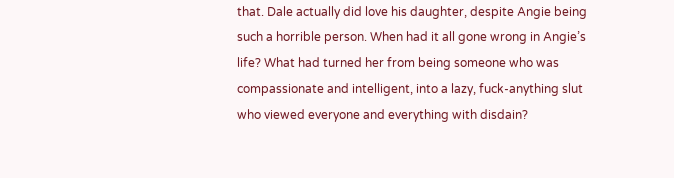that. Dale actually did love his daughter, despite Angie being such a horrible person. When had it all gone wrong in Angie’s life? What had turned her from being someone who was compassionate and intelligent, into a lazy, fuck-anything slut who viewed everyone and everything with disdain?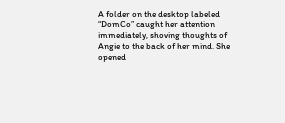A folder on the desktop labeled “DomCo” caught her attention immediately, shoving thoughts of Angie to the back of her mind. She opened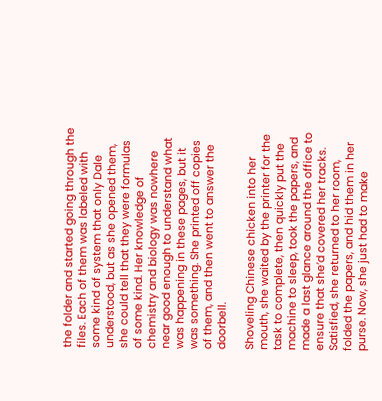the folder and started going through the files. Each of them was labeled with some kind of system that only Dale understood, but as she opened them, she could tell that they were formulas of some kind. Her knowledge of chemistry and biology was nowhere near good enough to understand what was happening in these pages, but it was something. She printed off copies of them, and then went to answer the doorbell.

Shoveling Chinese chicken into her mouth, she waited by the printer for the task to complete, then quickly put the machine to sleep, took the papers, and made a last glance around the office to ensure that she’d covered her tracks. Satisfied, she returned to her room, folded the papers, and hid them in her purse. Now, she just had to make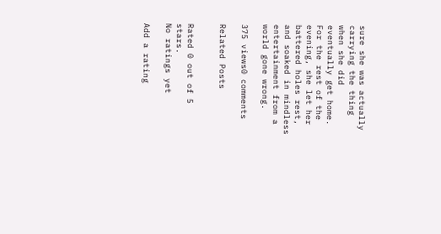sure she was actually carrying the thing when she did eventually get home. For the rest of the evening, she let her battered holes rest, and soaked in mindless entertainment from a world gone wrong.

375 views0 comments

Related Posts


Rated 0 out of 5 stars.
No ratings yet

Add a rating